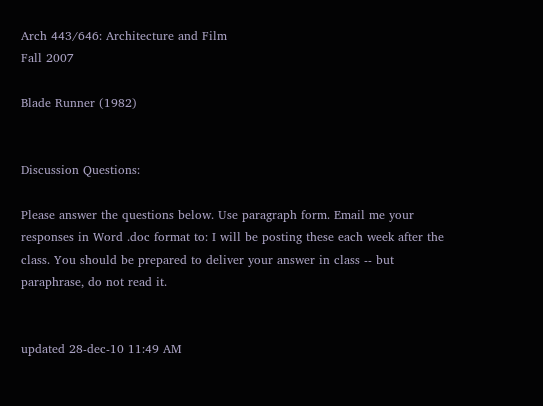Arch 443/646: Architecture and Film
Fall 2007

Blade Runner (1982)


Discussion Questions:

Please answer the questions below. Use paragraph form. Email me your responses in Word .doc format to: I will be posting these each week after the class. You should be prepared to deliver your answer in class -- but paraphrase, do not read it.


updated 28-dec-10 11:49 AM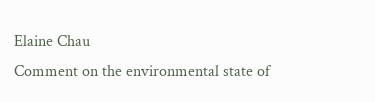Elaine Chau
Comment on the environmental state of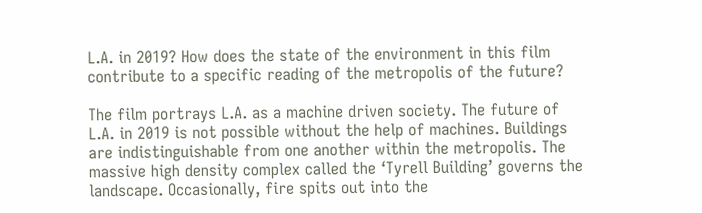L.A. in 2019? How does the state of the environment in this film contribute to a specific reading of the metropolis of the future?

The film portrays L.A. as a machine driven society. The future of L.A. in 2019 is not possible without the help of machines. Buildings are indistinguishable from one another within the metropolis. The massive high density complex called the ‘Tyrell Building’ governs the landscape. Occasionally, fire spits out into the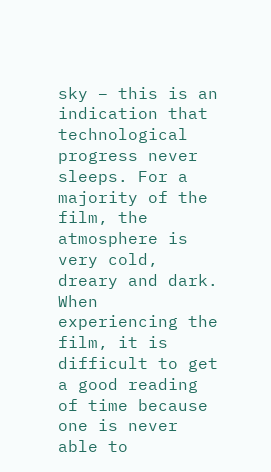sky – this is an indication that technological progress never sleeps. For a majority of the film, the atmosphere is very cold, dreary and dark. When experiencing the film, it is difficult to get a good reading of time because one is never able to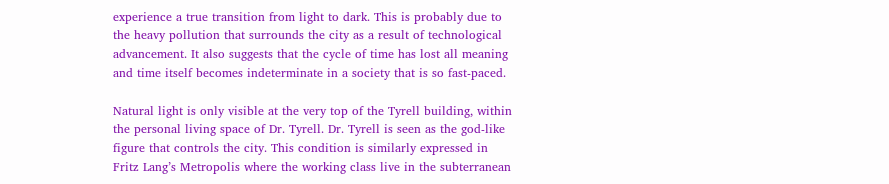experience a true transition from light to dark. This is probably due to the heavy pollution that surrounds the city as a result of technological advancement. It also suggests that the cycle of time has lost all meaning and time itself becomes indeterminate in a society that is so fast-paced.

Natural light is only visible at the very top of the Tyrell building, within the personal living space of Dr. Tyrell. Dr. Tyrell is seen as the god-like figure that controls the city. This condition is similarly expressed in Fritz Lang’s Metropolis where the working class live in the subterranean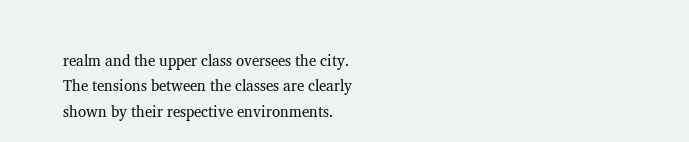realm and the upper class oversees the city. The tensions between the classes are clearly shown by their respective environments.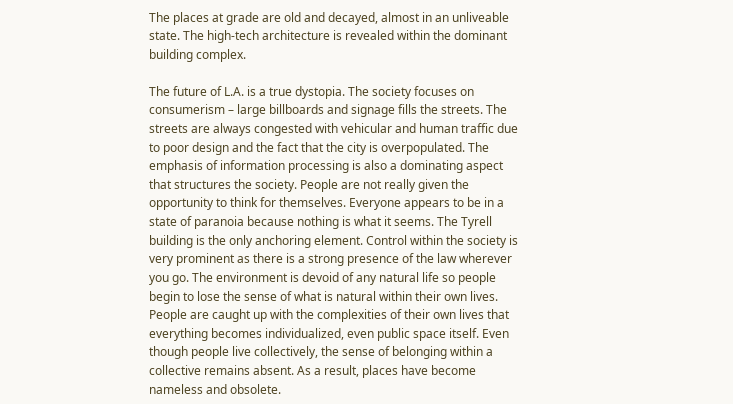The places at grade are old and decayed, almost in an unliveable state. The high-tech architecture is revealed within the dominant building complex.

The future of L.A. is a true dystopia. The society focuses on consumerism – large billboards and signage fills the streets. The streets are always congested with vehicular and human traffic due to poor design and the fact that the city is overpopulated. The emphasis of information processing is also a dominating aspect that structures the society. People are not really given the opportunity to think for themselves. Everyone appears to be in a state of paranoia because nothing is what it seems. The Tyrell building is the only anchoring element. Control within the society is very prominent as there is a strong presence of the law wherever you go. The environment is devoid of any natural life so people begin to lose the sense of what is natural within their own lives. People are caught up with the complexities of their own lives that everything becomes individualized, even public space itself. Even though people live collectively, the sense of belonging within a collective remains absent. As a result, places have become nameless and obsolete.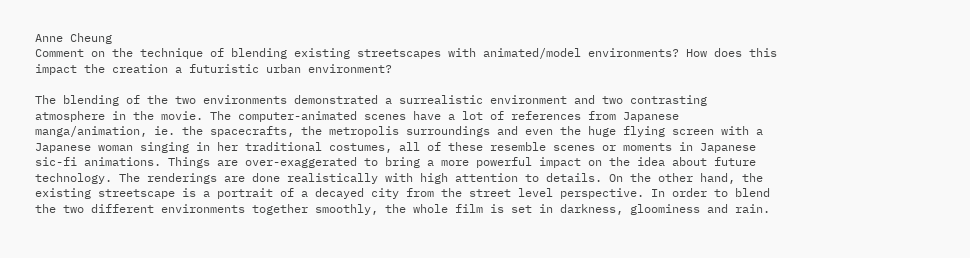Anne Cheung
Comment on the technique of blending existing streetscapes with animated/model environments? How does this impact the creation a futuristic urban environment?

The blending of the two environments demonstrated a surrealistic environment and two contrasting atmosphere in the movie. The computer-animated scenes have a lot of references from Japanese manga/animation, ie. the spacecrafts, the metropolis surroundings and even the huge flying screen with a Japanese woman singing in her traditional costumes, all of these resemble scenes or moments in Japanese sic-fi animations. Things are over-exaggerated to bring a more powerful impact on the idea about future technology. The renderings are done realistically with high attention to details. On the other hand, the existing streetscape is a portrait of a decayed city from the street level perspective. In order to blend the two different environments together smoothly, the whole film is set in darkness, gloominess and rain.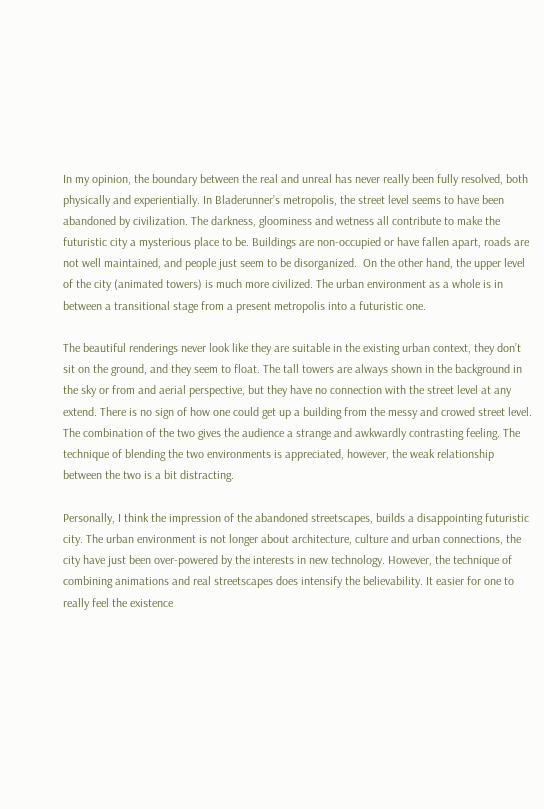In my opinion, the boundary between the real and unreal has never really been fully resolved, both physically and experientially. In Bladerunner’s metropolis, the street level seems to have been abandoned by civilization. The darkness, gloominess and wetness all contribute to make the futuristic city a mysterious place to be. Buildings are non-occupied or have fallen apart, roads are not well maintained, and people just seem to be disorganized.  On the other hand, the upper level of the city (animated towers) is much more civilized. The urban environment as a whole is in between a transitional stage from a present metropolis into a futuristic one.

The beautiful renderings never look like they are suitable in the existing urban context, they don’t sit on the ground, and they seem to float. The tall towers are always shown in the background in the sky or from and aerial perspective, but they have no connection with the street level at any extend. There is no sign of how one could get up a building from the messy and crowed street level. The combination of the two gives the audience a strange and awkwardly contrasting feeling. The technique of blending the two environments is appreciated, however, the weak relationship between the two is a bit distracting.

Personally, I think the impression of the abandoned streetscapes, builds a disappointing futuristic city. The urban environment is not longer about architecture, culture and urban connections, the city have just been over-powered by the interests in new technology. However, the technique of combining animations and real streetscapes does intensify the believability. It easier for one to really feel the existence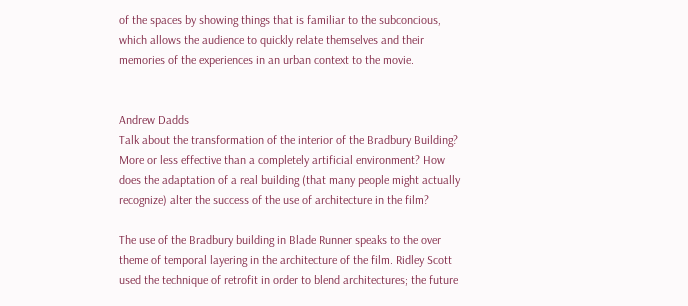of the spaces by showing things that is familiar to the subconcious, which allows the audience to quickly relate themselves and their memories of the experiences in an urban context to the movie.


Andrew Dadds
Talk about the transformation of the interior of the Bradbury Building? More or less effective than a completely artificial environment? How does the adaptation of a real building (that many people might actually recognize) alter the success of the use of architecture in the film?

The use of the Bradbury building in Blade Runner speaks to the over theme of temporal layering in the architecture of the film. Ridley Scott used the technique of retrofit in order to blend architectures; the future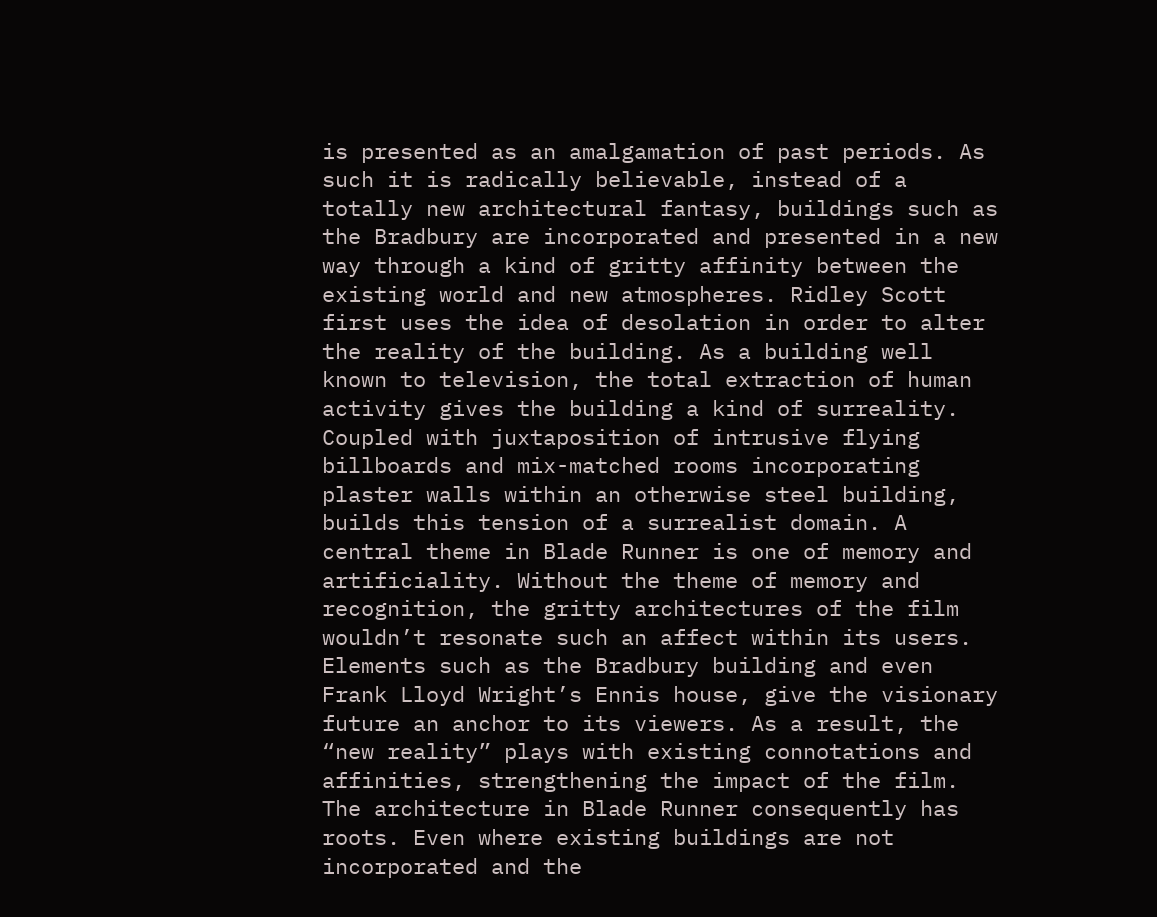is presented as an amalgamation of past periods. As such it is radically believable, instead of a totally new architectural fantasy, buildings such as the Bradbury are incorporated and presented in a new way through a kind of gritty affinity between the existing world and new atmospheres. Ridley Scott first uses the idea of desolation in order to alter the reality of the building. As a building well known to television, the total extraction of human activity gives the building a kind of surreality. Coupled with juxtaposition of intrusive flying billboards and mix-matched rooms incorporating plaster walls within an otherwise steel building, builds this tension of a surrealist domain. A central theme in Blade Runner is one of memory and artificiality. Without the theme of memory and recognition, the gritty architectures of the film wouldn’t resonate such an affect within its users. Elements such as the Bradbury building and even Frank Lloyd Wright’s Ennis house, give the visionary future an anchor to its viewers. As a result, the “new reality” plays with existing connotations and affinities, strengthening the impact of the film. The architecture in Blade Runner consequently has roots. Even where existing buildings are not incorporated and the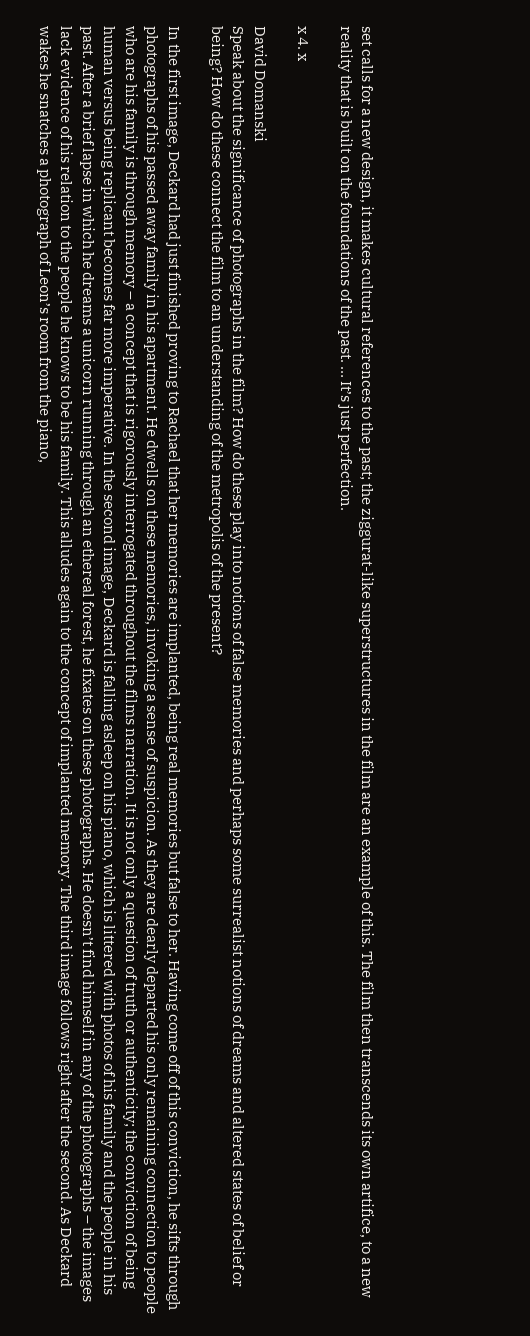set calls for a new design, it makes cultural references to the past; the ziggurat-like superstructures in the film are an example of this. The film then transcends its own artifice, to a new reality that is built on the foundations of the past. … It’s just perfection.

x 4. x

David Domanski
Speak about the significance of photographs in the film? How do these play into notions of false memories and perhaps some surrealist notions of dreams and altered states of belief or being? How do these connect the film to an understanding of the metropolis of the present?

In the first image, Deckard had just finished proving to Rachael that her memories are implanted, being real memories but false to her. Having come off of this conviction, he sifts through photographs of his passed away family in his apartment. He dwells on these memories, invoking a sense of suspicion. As they are dearly departed his only remaining connection to people who are his family is through memory – a concept that is rigorously interrogated throughout the films narration. It is not only a question of truth or authenticity; the conviction of being human versus being replicant becomes far more imperative. In the second image, Deckard is falling asleep on his piano, which is littered with photos of his family and the people in his past. After a brief lapse in which he dreams a unicorn running through an ethereal forest, he fixates on these photographs. He doesn’t find himself in any of the photographs – the images lack evidence of his relation to the people he knows to be his family. This alludes again to the concept of implanted memory. The third image follows right after the second. As Deckard wakes he snatches a photograph of Leon’s room from the piano,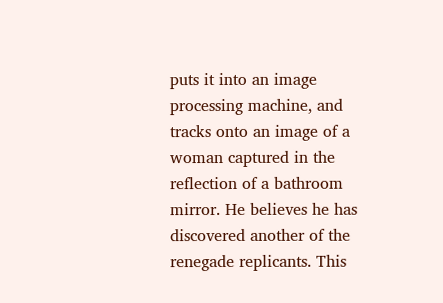puts it into an image processing machine, and tracks onto an image of a woman captured in the reflection of a bathroom mirror. He believes he has discovered another of the renegade replicants. This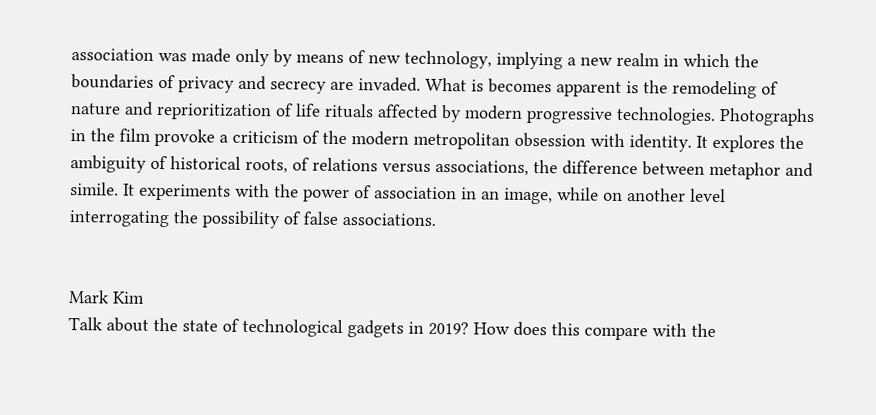association was made only by means of new technology, implying a new realm in which the boundaries of privacy and secrecy are invaded. What is becomes apparent is the remodeling of nature and reprioritization of life rituals affected by modern progressive technologies. Photographs in the film provoke a criticism of the modern metropolitan obsession with identity. It explores the ambiguity of historical roots, of relations versus associations, the difference between metaphor and simile. It experiments with the power of association in an image, while on another level interrogating the possibility of false associations.


Mark Kim
Talk about the state of technological gadgets in 2019? How does this compare with the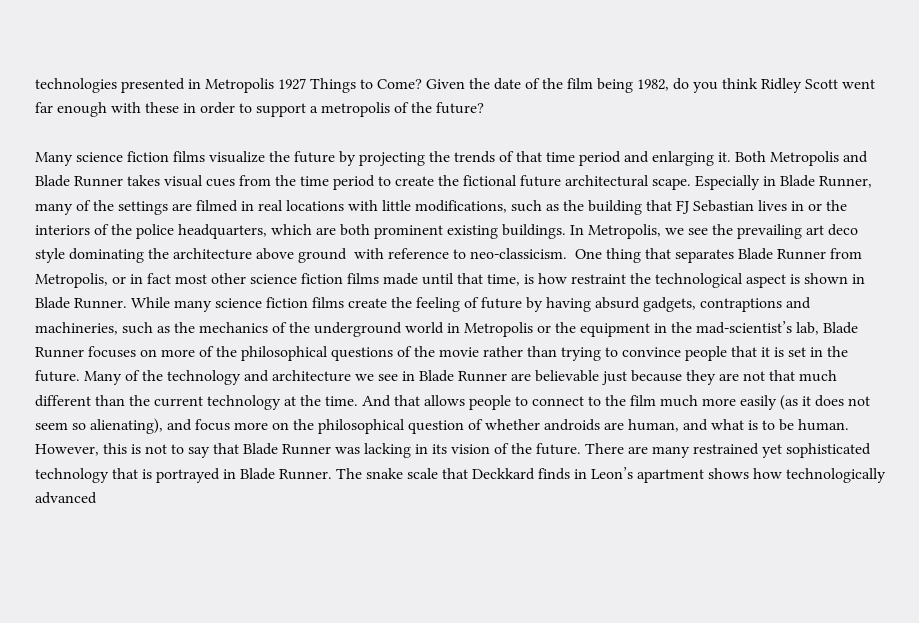technologies presented in Metropolis 1927 Things to Come? Given the date of the film being 1982, do you think Ridley Scott went far enough with these in order to support a metropolis of the future?

Many science fiction films visualize the future by projecting the trends of that time period and enlarging it. Both Metropolis and Blade Runner takes visual cues from the time period to create the fictional future architectural scape. Especially in Blade Runner, many of the settings are filmed in real locations with little modifications, such as the building that FJ Sebastian lives in or the interiors of the police headquarters, which are both prominent existing buildings. In Metropolis, we see the prevailing art deco style dominating the architecture above ground  with reference to neo-classicism.  One thing that separates Blade Runner from Metropolis, or in fact most other science fiction films made until that time, is how restraint the technological aspect is shown in Blade Runner. While many science fiction films create the feeling of future by having absurd gadgets, contraptions and machineries, such as the mechanics of the underground world in Metropolis or the equipment in the mad-scientist’s lab, Blade Runner focuses on more of the philosophical questions of the movie rather than trying to convince people that it is set in the future. Many of the technology and architecture we see in Blade Runner are believable just because they are not that much different than the current technology at the time. And that allows people to connect to the film much more easily (as it does not seem so alienating), and focus more on the philosophical question of whether androids are human, and what is to be human. However, this is not to say that Blade Runner was lacking in its vision of the future. There are many restrained yet sophisticated technology that is portrayed in Blade Runner. The snake scale that Deckkard finds in Leon’s apartment shows how technologically advanced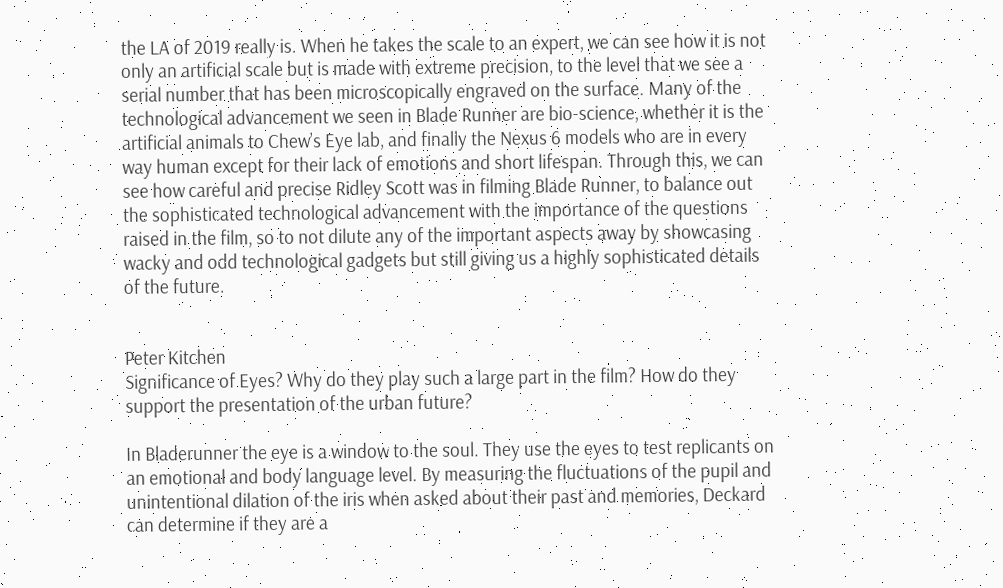the LA of 2019 really is. When he takes the scale to an expert, we can see how it is not only an artificial scale but is made with extreme precision, to the level that we see a serial number that has been microscopically engraved on the surface. Many of the technological advancement we seen in Blade Runner are bio-science, whether it is the artificial animals to Chew’s Eye lab, and finally the Nexus 6 models who are in every way human except for their lack of emotions and short lifespan. Through this, we can see how careful and precise Ridley Scott was in filming Blade Runner, to balance out the sophisticated technological advancement with the importance of the questions raised in the film, so to not dilute any of the important aspects away by showcasing wacky and odd technological gadgets but still giving us a highly sophisticated details of the future.


Peter Kitchen
Significance of Eyes? Why do they play such a large part in the film? How do they support the presentation of the urban future?

In Bladerunner the eye is a window to the soul. They use the eyes to test replicants on an emotional and body language level. By measuring the fluctuations of the pupil and unintentional dilation of the iris when asked about their past and memories, Deckard can determine if they are a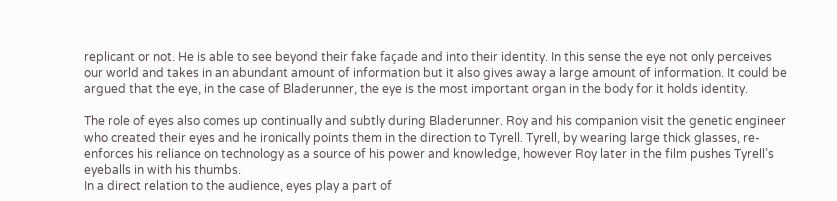replicant or not. He is able to see beyond their fake façade and into their identity. In this sense the eye not only perceives our world and takes in an abundant amount of information but it also gives away a large amount of information. It could be argued that the eye, in the case of Bladerunner, the eye is the most important organ in the body for it holds identity.

The role of eyes also comes up continually and subtly during Bladerunner. Roy and his companion visit the genetic engineer who created their eyes and he ironically points them in the direction to Tyrell. Tyrell, by wearing large thick glasses, re-enforces his reliance on technology as a source of his power and knowledge, however Roy later in the film pushes Tyrell’s eyeballs in with his thumbs.
In a direct relation to the audience, eyes play a part of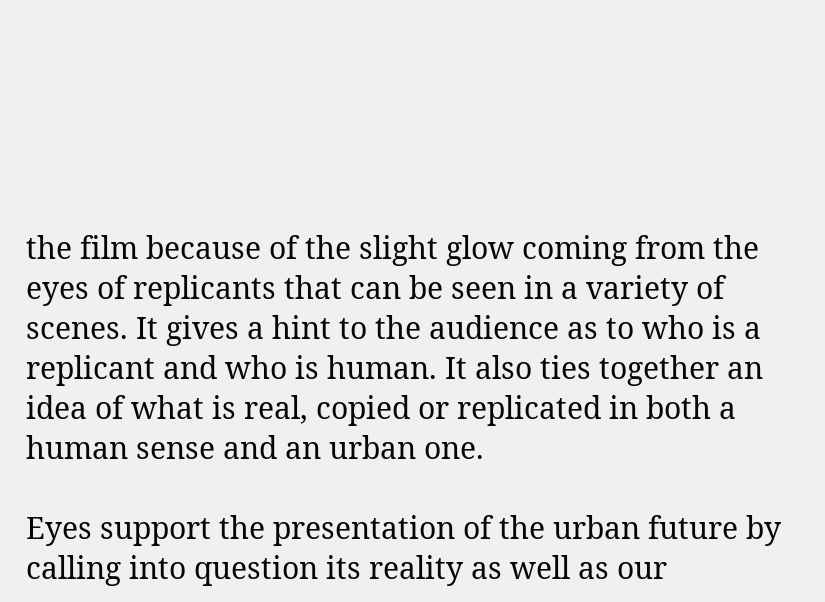the film because of the slight glow coming from the eyes of replicants that can be seen in a variety of scenes. It gives a hint to the audience as to who is a replicant and who is human. It also ties together an idea of what is real, copied or replicated in both a human sense and an urban one.

Eyes support the presentation of the urban future by calling into question its reality as well as our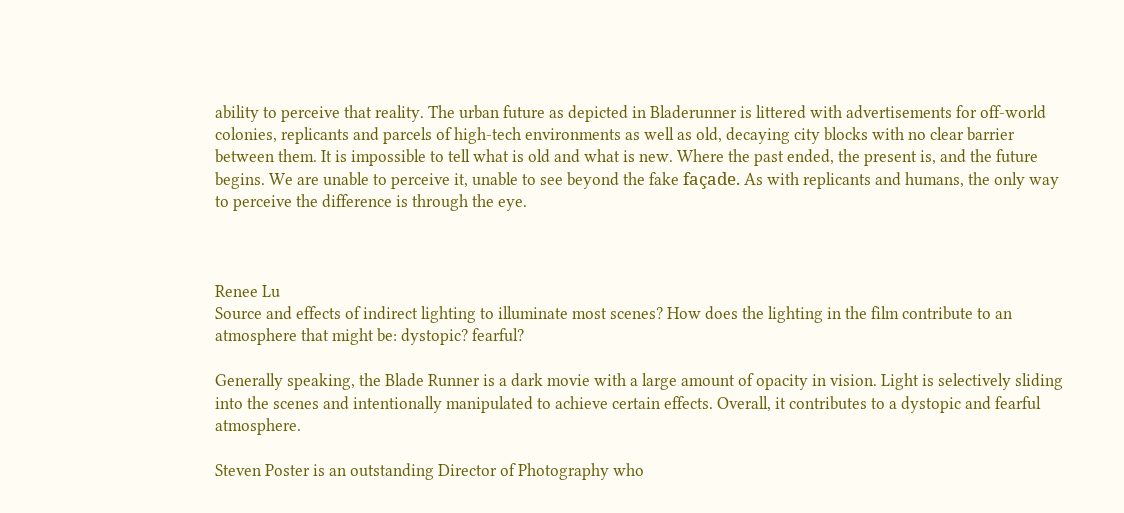ability to perceive that reality. The urban future as depicted in Bladerunner is littered with advertisements for off-world colonies, replicants and parcels of high-tech environments as well as old, decaying city blocks with no clear barrier between them. It is impossible to tell what is old and what is new. Where the past ended, the present is, and the future begins. We are unable to perceive it, unable to see beyond the fake façade. As with replicants and humans, the only way to perceive the difference is through the eye.



Renee Lu
Source and effects of indirect lighting to illuminate most scenes? How does the lighting in the film contribute to an atmosphere that might be: dystopic? fearful?

Generally speaking, the Blade Runner is a dark movie with a large amount of opacity in vision. Light is selectively sliding into the scenes and intentionally manipulated to achieve certain effects. Overall, it contributes to a dystopic and fearful atmosphere.

Steven Poster is an outstanding Director of Photography who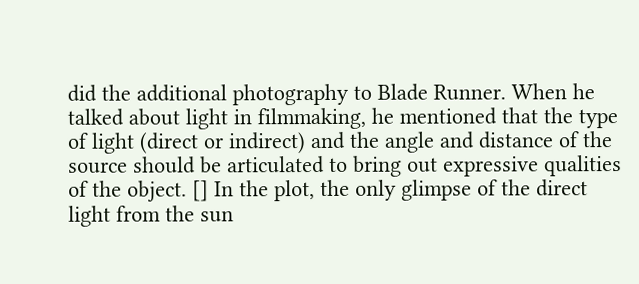did the additional photography to Blade Runner. When he talked about light in filmmaking, he mentioned that the type of light (direct or indirect) and the angle and distance of the source should be articulated to bring out expressive qualities of the object. [] In the plot, the only glimpse of the direct light from the sun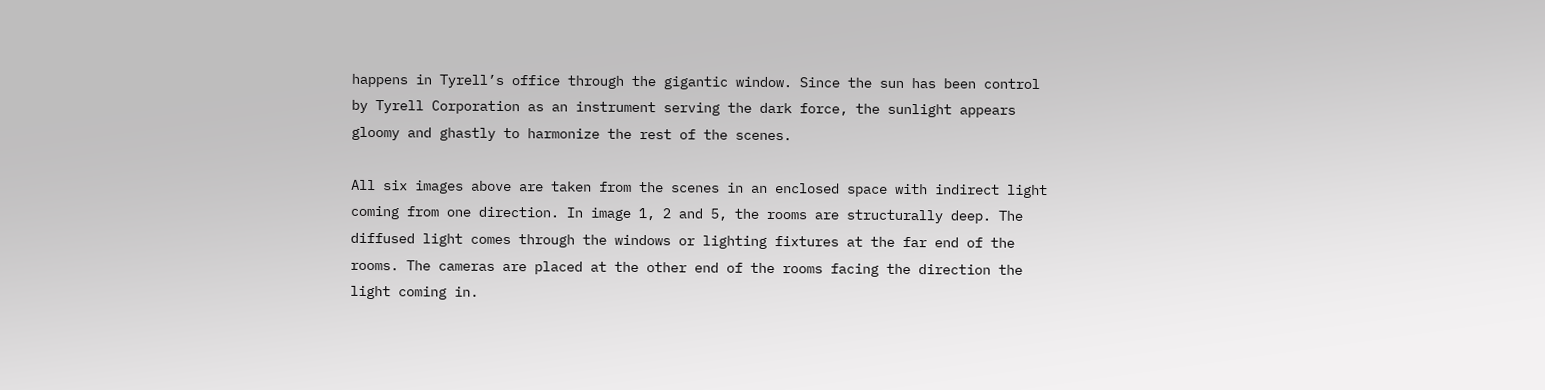happens in Tyrell’s office through the gigantic window. Since the sun has been control by Tyrell Corporation as an instrument serving the dark force, the sunlight appears gloomy and ghastly to harmonize the rest of the scenes.

All six images above are taken from the scenes in an enclosed space with indirect light coming from one direction. In image 1, 2 and 5, the rooms are structurally deep. The diffused light comes through the windows or lighting fixtures at the far end of the rooms. The cameras are placed at the other end of the rooms facing the direction the light coming in.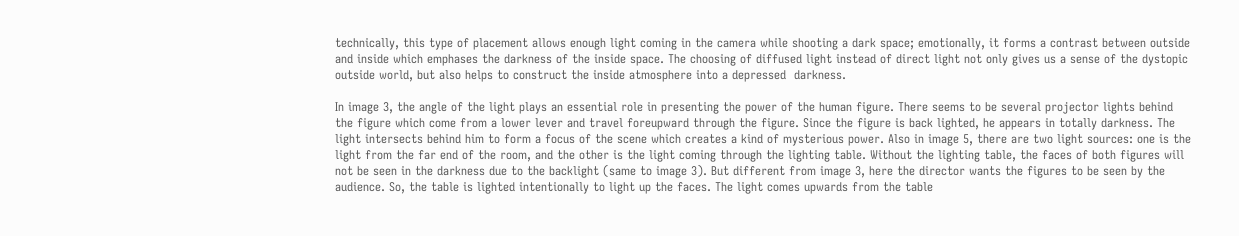technically, this type of placement allows enough light coming in the camera while shooting a dark space; emotionally, it forms a contrast between outside and inside which emphases the darkness of the inside space. The choosing of diffused light instead of direct light not only gives us a sense of the dystopic outside world, but also helps to construct the inside atmosphere into a depressed  darkness.

In image 3, the angle of the light plays an essential role in presenting the power of the human figure. There seems to be several projector lights behind the figure which come from a lower lever and travel foreupward through the figure. Since the figure is back lighted, he appears in totally darkness. The light intersects behind him to form a focus of the scene which creates a kind of mysterious power. Also in image 5, there are two light sources: one is the light from the far end of the room, and the other is the light coming through the lighting table. Without the lighting table, the faces of both figures will not be seen in the darkness due to the backlight (same to image 3). But different from image 3, here the director wants the figures to be seen by the audience. So, the table is lighted intentionally to light up the faces. The light comes upwards from the table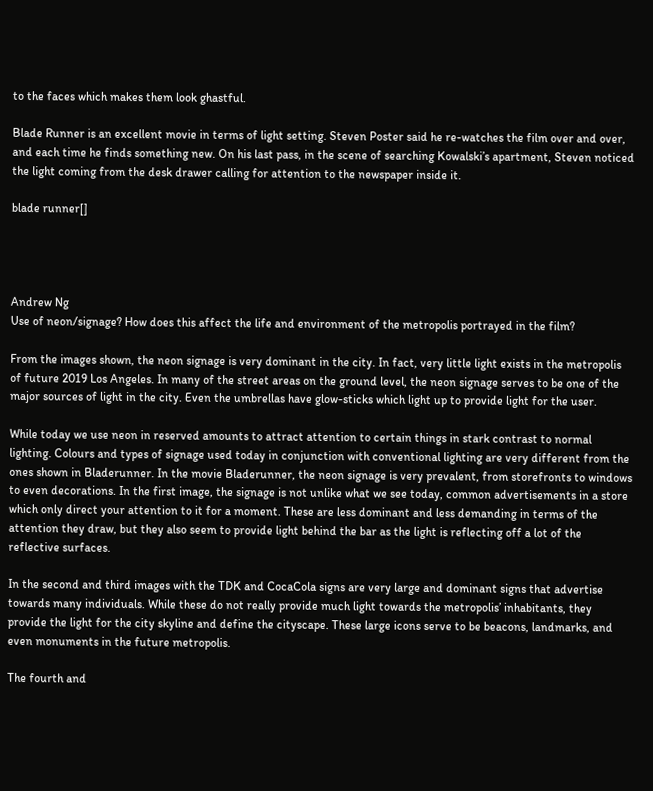to the faces which makes them look ghastful.

Blade Runner is an excellent movie in terms of light setting. Steven Poster said he re-watches the film over and over, and each time he finds something new. On his last pass, in the scene of searching Kowalski’s apartment, Steven noticed the light coming from the desk drawer calling for attention to the newspaper inside it.

blade runner[]




Andrew Ng
Use of neon/signage? How does this affect the life and environment of the metropolis portrayed in the film?

From the images shown, the neon signage is very dominant in the city. In fact, very little light exists in the metropolis of future 2019 Los Angeles. In many of the street areas on the ground level, the neon signage serves to be one of the major sources of light in the city. Even the umbrellas have glow-sticks which light up to provide light for the user.

While today we use neon in reserved amounts to attract attention to certain things in stark contrast to normal lighting. Colours and types of signage used today in conjunction with conventional lighting are very different from the ones shown in Bladerunner. In the movie Bladerunner, the neon signage is very prevalent, from storefronts to windows to even decorations. In the first image, the signage is not unlike what we see today, common advertisements in a store which only direct your attention to it for a moment. These are less dominant and less demanding in terms of the attention they draw, but they also seem to provide light behind the bar as the light is reflecting off a lot of the reflective surfaces.

In the second and third images with the TDK and CocaCola signs are very large and dominant signs that advertise towards many individuals. While these do not really provide much light towards the metropolis’ inhabitants, they provide the light for the city skyline and define the cityscape. These large icons serve to be beacons, landmarks, and even monuments in the future metropolis.

The fourth and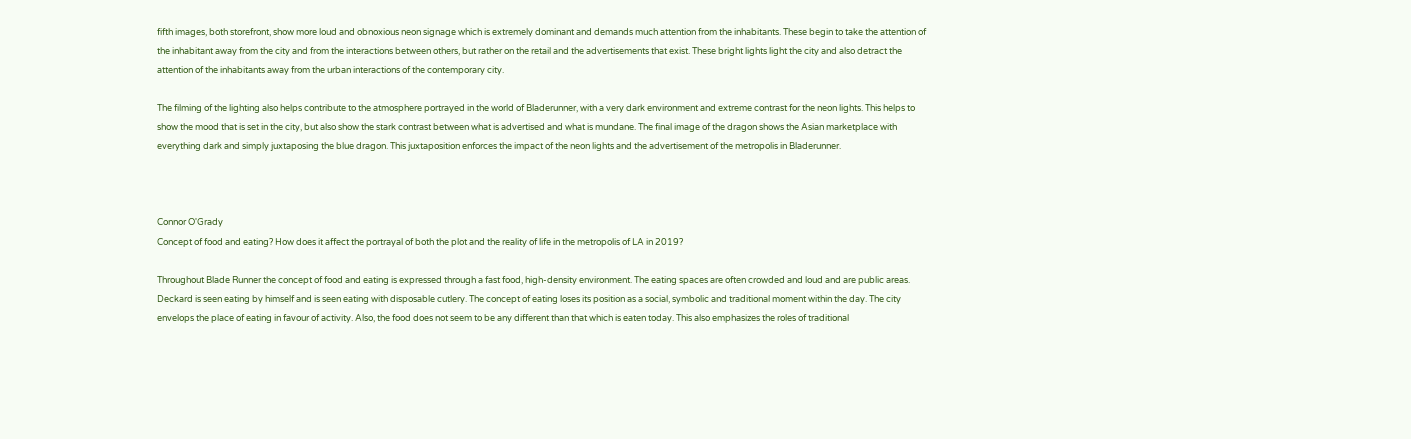fifth images, both storefront, show more loud and obnoxious neon signage which is extremely dominant and demands much attention from the inhabitants. These begin to take the attention of the inhabitant away from the city and from the interactions between others, but rather on the retail and the advertisements that exist. These bright lights light the city and also detract the attention of the inhabitants away from the urban interactions of the contemporary city.

The filming of the lighting also helps contribute to the atmosphere portrayed in the world of Bladerunner, with a very dark environment and extreme contrast for the neon lights. This helps to show the mood that is set in the city, but also show the stark contrast between what is advertised and what is mundane. The final image of the dragon shows the Asian marketplace with everything dark and simply juxtaposing the blue dragon. This juxtaposition enforces the impact of the neon lights and the advertisement of the metropolis in Bladerunner.



Connor O'Grady
Concept of food and eating? How does it affect the portrayal of both the plot and the reality of life in the metropolis of LA in 2019?

Throughout Blade Runner the concept of food and eating is expressed through a fast food, high-density environment. The eating spaces are often crowded and loud and are public areas. Deckard is seen eating by himself and is seen eating with disposable cutlery. The concept of eating loses its position as a social, symbolic and traditional moment within the day. The city envelops the place of eating in favour of activity. Also, the food does not seem to be any different than that which is eaten today. This also emphasizes the roles of traditional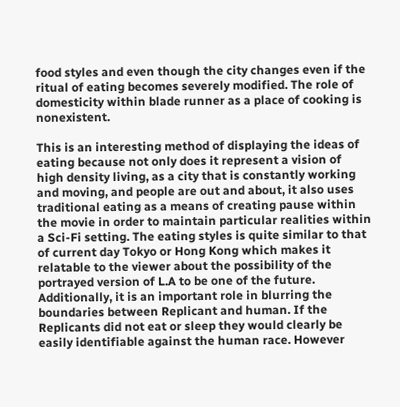food styles and even though the city changes even if the ritual of eating becomes severely modified. The role of domesticity within blade runner as a place of cooking is nonexistent.

This is an interesting method of displaying the ideas of eating because not only does it represent a vision of high density living, as a city that is constantly working and moving, and people are out and about, it also uses traditional eating as a means of creating pause within the movie in order to maintain particular realities within a Sci-Fi setting. The eating styles is quite similar to that of current day Tokyo or Hong Kong which makes it relatable to the viewer about the possibility of the portrayed version of L.A to be one of the future. Additionally, it is an important role in blurring the boundaries between Replicant and human. If the Replicants did not eat or sleep they would clearly be easily identifiable against the human race. However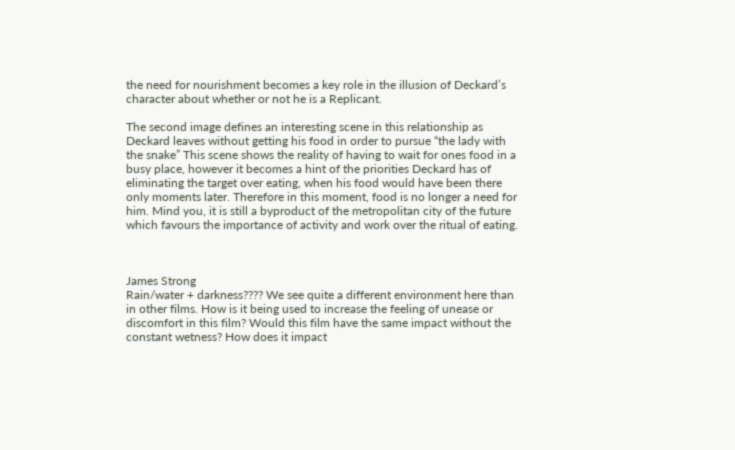the need for nourishment becomes a key role in the illusion of Deckard’s character about whether or not he is a Replicant.

The second image defines an interesting scene in this relationship as Deckard leaves without getting his food in order to pursue “the lady with the snake” This scene shows the reality of having to wait for ones food in a busy place, however it becomes a hint of the priorities Deckard has of eliminating the target over eating, when his food would have been there only moments later. Therefore in this moment, food is no longer a need for him. Mind you, it is still a byproduct of the metropolitan city of the future which favours the importance of activity and work over the ritual of eating.



James Strong
Rain/water + darkness???? We see quite a different environment here than in other films. How is it being used to increase the feeling of unease or discomfort in this film? Would this film have the same impact without the constant wetness? How does it impact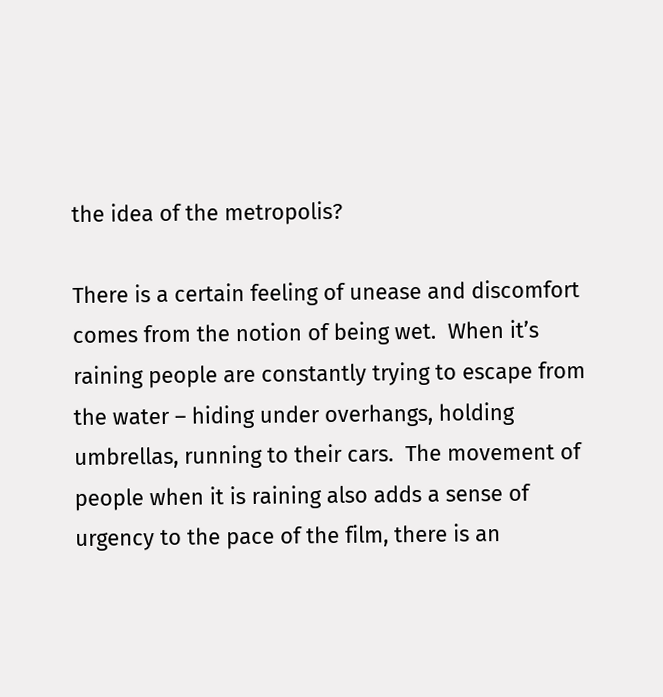the idea of the metropolis?

There is a certain feeling of unease and discomfort comes from the notion of being wet.  When it’s raining people are constantly trying to escape from the water – hiding under overhangs, holding umbrellas, running to their cars.  The movement of people when it is raining also adds a sense of urgency to the pace of the film, there is an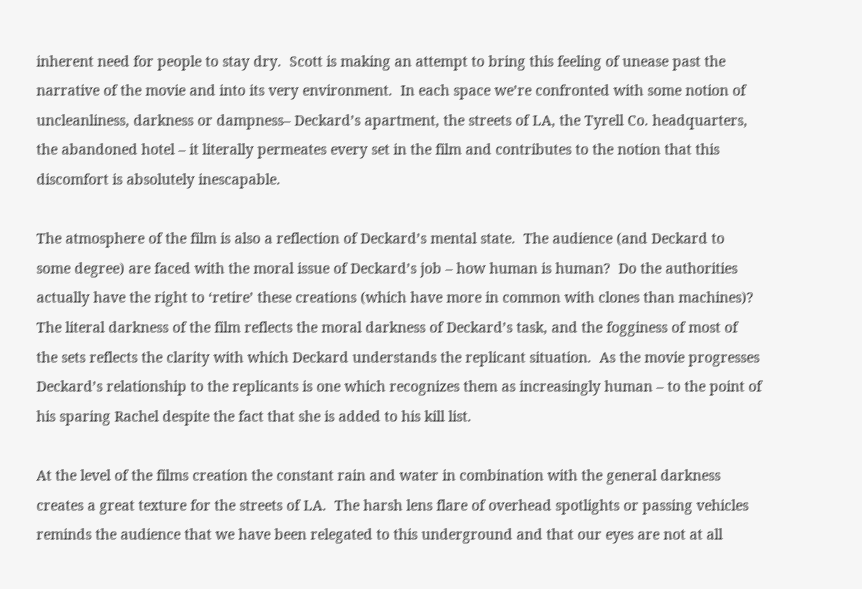inherent need for people to stay dry.  Scott is making an attempt to bring this feeling of unease past the narrative of the movie and into its very environment.  In each space we’re confronted with some notion of uncleanliness, darkness or dampness– Deckard’s apartment, the streets of LA, the Tyrell Co. headquarters, the abandoned hotel – it literally permeates every set in the film and contributes to the notion that this discomfort is absolutely inescapable.

The atmosphere of the film is also a reflection of Deckard’s mental state.  The audience (and Deckard to some degree) are faced with the moral issue of Deckard’s job – how human is human?  Do the authorities actually have the right to ‘retire’ these creations (which have more in common with clones than machines)?  The literal darkness of the film reflects the moral darkness of Deckard’s task, and the fogginess of most of the sets reflects the clarity with which Deckard understands the replicant situation.  As the movie progresses Deckard’s relationship to the replicants is one which recognizes them as increasingly human – to the point of his sparing Rachel despite the fact that she is added to his kill list.

At the level of the films creation the constant rain and water in combination with the general darkness creates a great texture for the streets of LA.  The harsh lens flare of overhead spotlights or passing vehicles reminds the audience that we have been relegated to this underground and that our eyes are not at all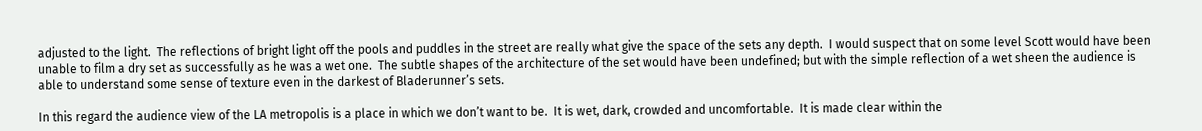adjusted to the light.  The reflections of bright light off the pools and puddles in the street are really what give the space of the sets any depth.  I would suspect that on some level Scott would have been unable to film a dry set as successfully as he was a wet one.  The subtle shapes of the architecture of the set would have been undefined; but with the simple reflection of a wet sheen the audience is able to understand some sense of texture even in the darkest of Bladerunner’s sets.

In this regard the audience view of the LA metropolis is a place in which we don’t want to be.  It is wet, dark, crowded and uncomfortable.  It is made clear within the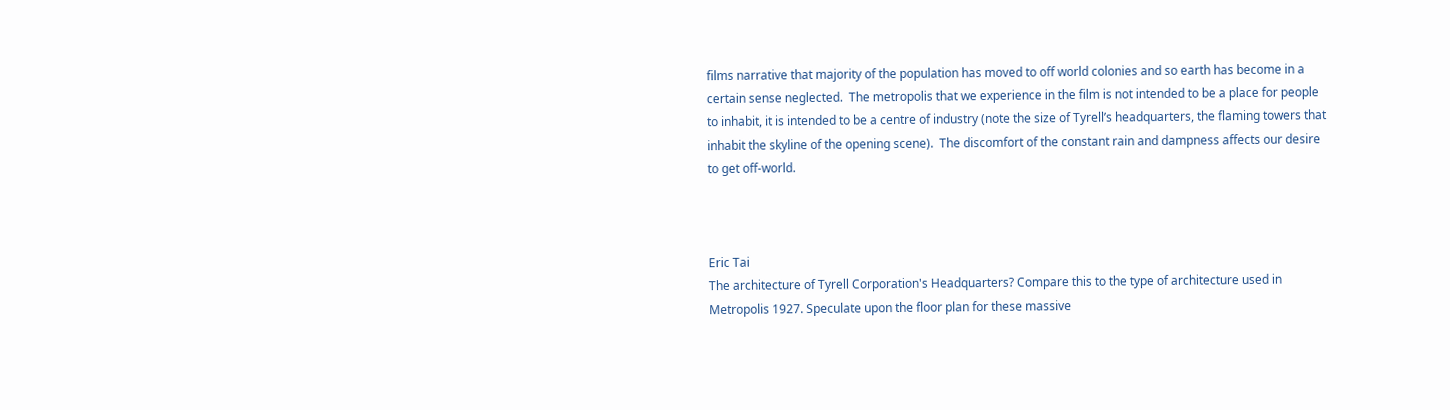films narrative that majority of the population has moved to off world colonies and so earth has become in a certain sense neglected.  The metropolis that we experience in the film is not intended to be a place for people to inhabit, it is intended to be a centre of industry (note the size of Tyrell’s headquarters, the flaming towers that inhabit the skyline of the opening scene).  The discomfort of the constant rain and dampness affects our desire to get off-world.



Eric Tai
The architecture of Tyrell Corporation's Headquarters? Compare this to the type of architecture used in Metropolis 1927. Speculate upon the floor plan for these massive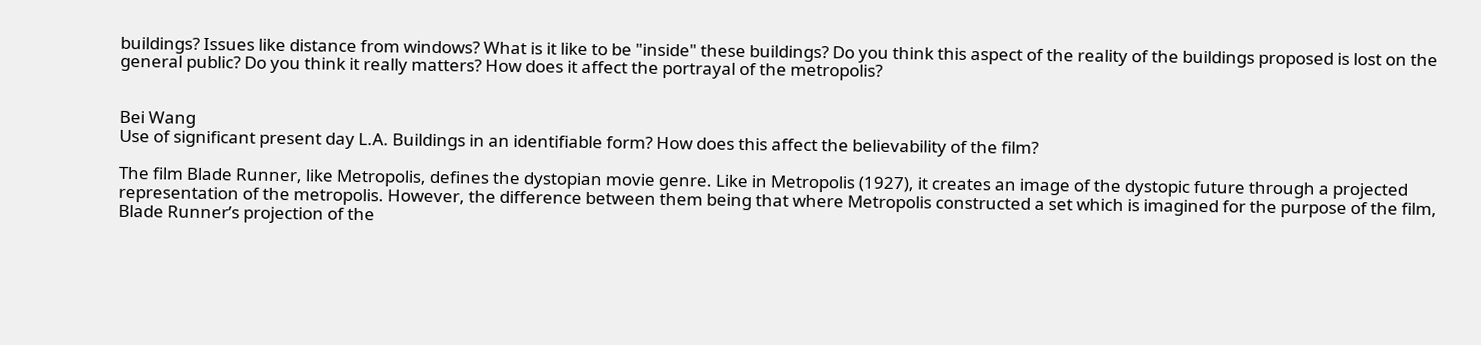buildings? Issues like distance from windows? What is it like to be "inside" these buildings? Do you think this aspect of the reality of the buildings proposed is lost on the general public? Do you think it really matters? How does it affect the portrayal of the metropolis?


Bei Wang
Use of significant present day L.A. Buildings in an identifiable form? How does this affect the believability of the film?

The film Blade Runner, like Metropolis, defines the dystopian movie genre. Like in Metropolis (1927), it creates an image of the dystopic future through a projected representation of the metropolis. However, the difference between them being that where Metropolis constructed a set which is imagined for the purpose of the film, Blade Runner’s projection of the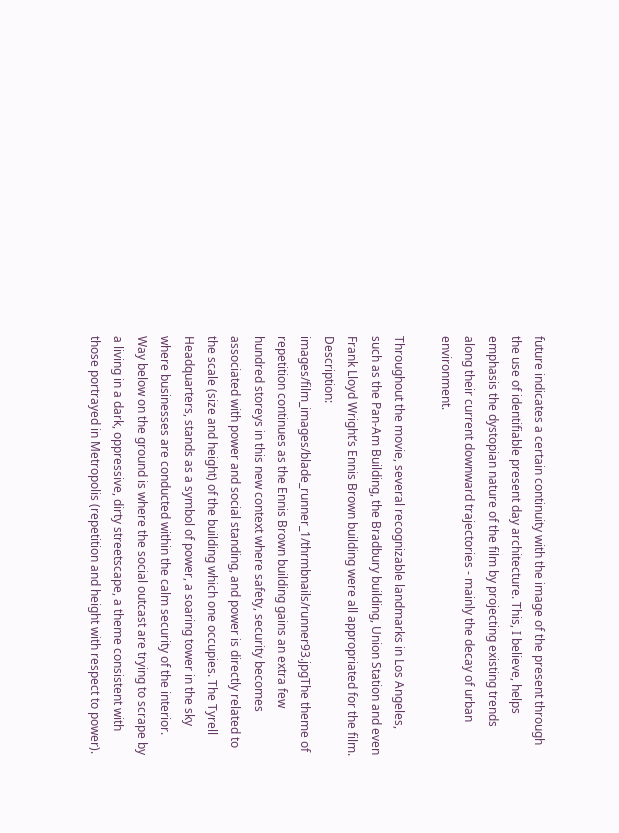future indicates a certain continuity with the image of the present through the use of identifiable present day architecture. This, I believe, helps emphasis the dystopian nature of the film by projecting existing trends along their current downward trajectories - mainly the decay of urban environment.

Throughout the movie, several recognizable landmarks in Los Angeles, such as the Pan-Am Building, the Bradbury building, Union Station and even Frank Lloyd Wright’s Ennis Brown building were all appropriated for the film.
Description: images/film_images/blade_runner_1/thrmbnails/runner93.jpgThe theme of repetition continues as the Ennis Brown building gains an extra few hundred storeys in this new context where safety, security becomes associated with power and social standing, and power is directly related to the scale (size and height) of the building which one occupies. The Tyrell Headquarters, stands as a symbol of power, a soaring tower in the sky where businesses are conducted within the calm security of the interior. Way below on the ground is where the social outcast are trying to scrape by a living in a dark, oppressive, dirty streetscape, a theme consistent with those portrayed in Metropolis (repetition and height with respect to power).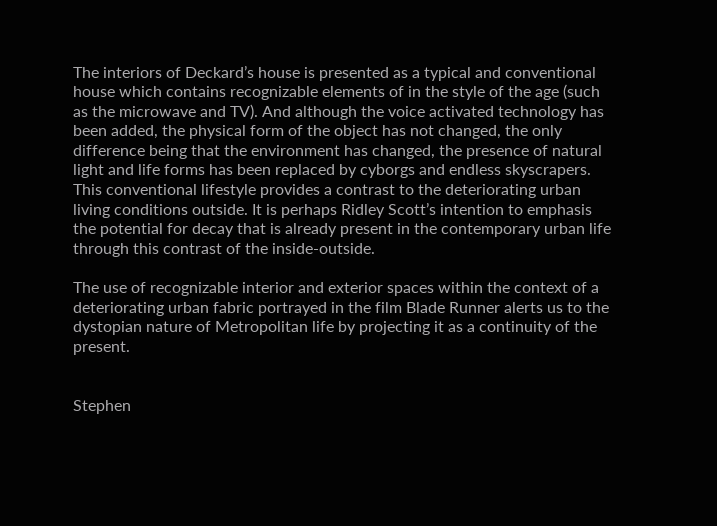The interiors of Deckard’s house is presented as a typical and conventional house which contains recognizable elements of in the style of the age (such as the microwave and TV). And although the voice activated technology has been added, the physical form of the object has not changed, the only difference being that the environment has changed, the presence of natural light and life forms has been replaced by cyborgs and endless skyscrapers. This conventional lifestyle provides a contrast to the deteriorating urban living conditions outside. It is perhaps Ridley Scott’s intention to emphasis the potential for decay that is already present in the contemporary urban life through this contrast of the inside-outside.

The use of recognizable interior and exterior spaces within the context of a deteriorating urban fabric portrayed in the film Blade Runner alerts us to the dystopian nature of Metropolitan life by projecting it as a continuity of the present.


Stephen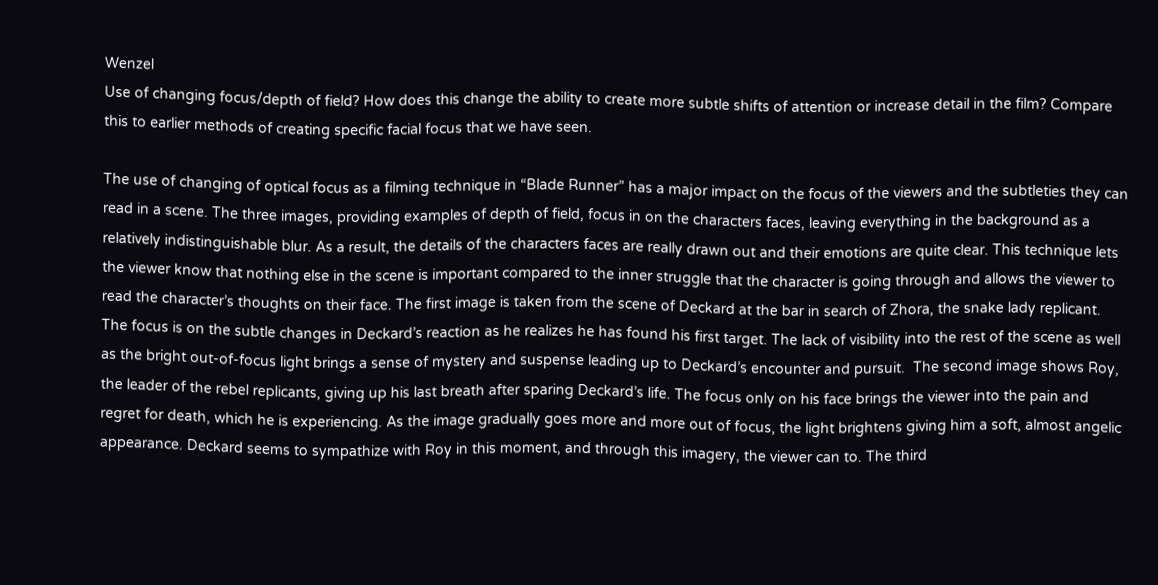Wenzel
Use of changing focus/depth of field? How does this change the ability to create more subtle shifts of attention or increase detail in the film? Compare this to earlier methods of creating specific facial focus that we have seen.

The use of changing of optical focus as a filming technique in “Blade Runner” has a major impact on the focus of the viewers and the subtleties they can read in a scene. The three images, providing examples of depth of field, focus in on the characters faces, leaving everything in the background as a relatively indistinguishable blur. As a result, the details of the characters faces are really drawn out and their emotions are quite clear. This technique lets the viewer know that nothing else in the scene is important compared to the inner struggle that the character is going through and allows the viewer to read the character’s thoughts on their face. The first image is taken from the scene of Deckard at the bar in search of Zhora, the snake lady replicant. The focus is on the subtle changes in Deckard’s reaction as he realizes he has found his first target. The lack of visibility into the rest of the scene as well as the bright out-of-focus light brings a sense of mystery and suspense leading up to Deckard’s encounter and pursuit.  The second image shows Roy, the leader of the rebel replicants, giving up his last breath after sparing Deckard’s life. The focus only on his face brings the viewer into the pain and regret for death, which he is experiencing. As the image gradually goes more and more out of focus, the light brightens giving him a soft, almost angelic appearance. Deckard seems to sympathize with Roy in this moment, and through this imagery, the viewer can to. The third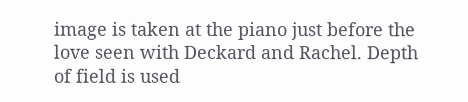image is taken at the piano just before the love seen with Deckard and Rachel. Depth of field is used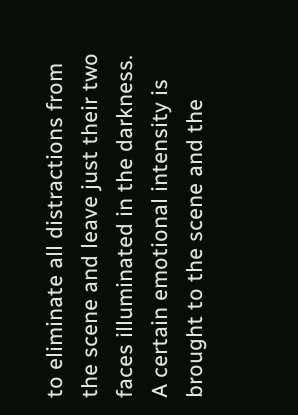to eliminate all distractions from the scene and leave just their two faces illuminated in the darkness. A certain emotional intensity is brought to the scene and the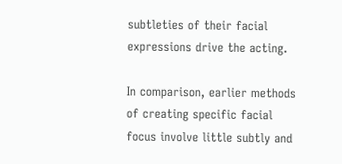subtleties of their facial expressions drive the acting.

In comparison, earlier methods of creating specific facial focus involve little subtly and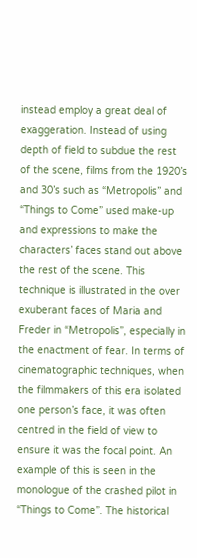instead employ a great deal of exaggeration. Instead of using depth of field to subdue the rest of the scene, films from the 1920’s and 30’s such as “Metropolis” and “Things to Come” used make-up and expressions to make the characters’ faces stand out above the rest of the scene. This technique is illustrated in the over exuberant faces of Maria and Freder in “Metropolis”, especially in the enactment of fear. In terms of cinematographic techniques, when the filmmakers of this era isolated one person’s face, it was often centred in the field of view to ensure it was the focal point. An example of this is seen in the monologue of the crashed pilot in “Things to Come”. The historical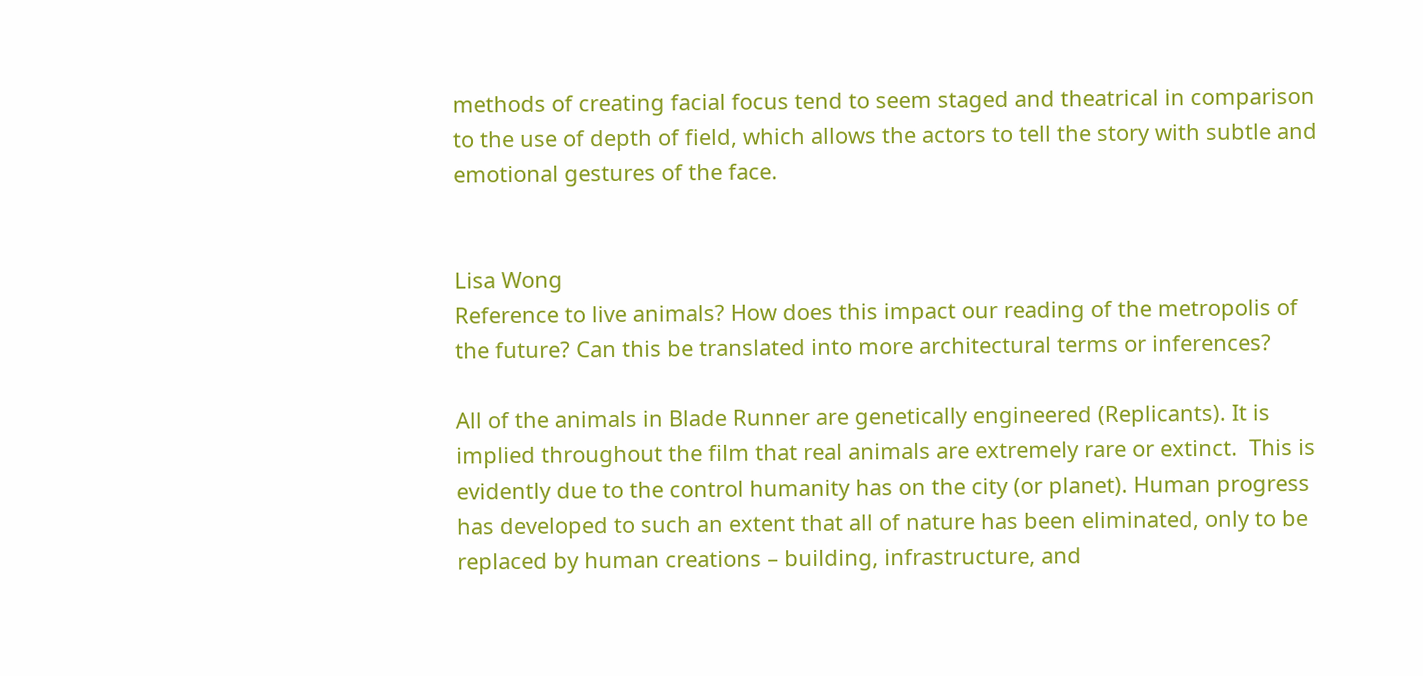methods of creating facial focus tend to seem staged and theatrical in comparison to the use of depth of field, which allows the actors to tell the story with subtle and emotional gestures of the face.


Lisa Wong
Reference to live animals? How does this impact our reading of the metropolis of the future? Can this be translated into more architectural terms or inferences?

All of the animals in Blade Runner are genetically engineered (Replicants). It is implied throughout the film that real animals are extremely rare or extinct.  This is evidently due to the control humanity has on the city (or planet). Human progress has developed to such an extent that all of nature has been eliminated, only to be replaced by human creations – building, infrastructure, and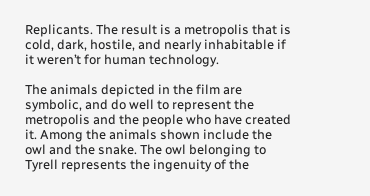Replicants. The result is a metropolis that is cold, dark, hostile, and nearly inhabitable if it weren’t for human technology.

The animals depicted in the film are symbolic, and do well to represent the metropolis and the people who have created it. Among the animals shown include the owl and the snake. The owl belonging to Tyrell represents the ingenuity of the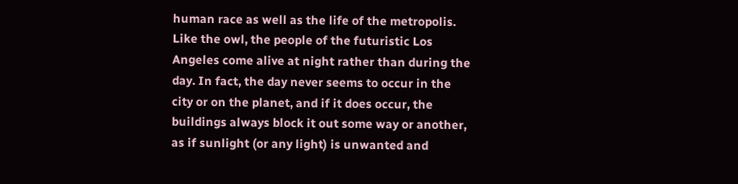human race as well as the life of the metropolis. Like the owl, the people of the futuristic Los Angeles come alive at night rather than during the day. In fact, the day never seems to occur in the city or on the planet, and if it does occur, the buildings always block it out some way or another, as if sunlight (or any light) is unwanted and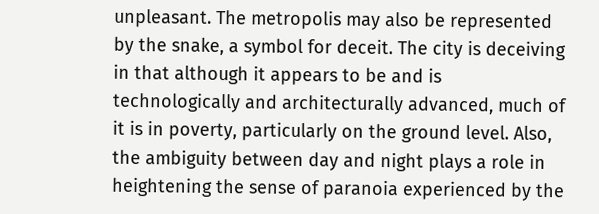unpleasant. The metropolis may also be represented by the snake, a symbol for deceit. The city is deceiving in that although it appears to be and is technologically and architecturally advanced, much of it is in poverty, particularly on the ground level. Also, the ambiguity between day and night plays a role in heightening the sense of paranoia experienced by the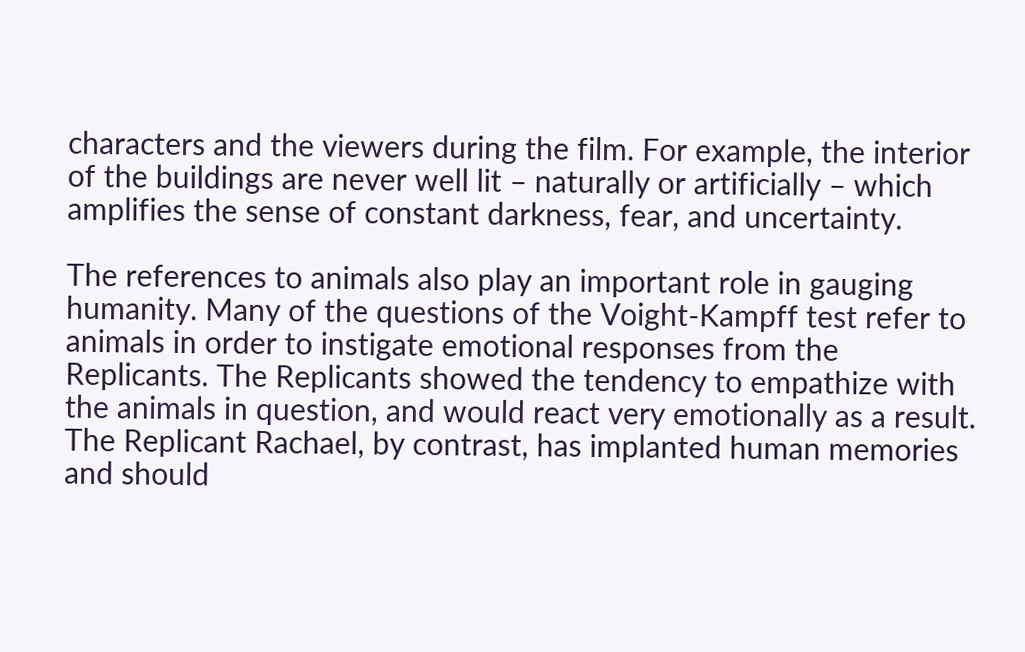characters and the viewers during the film. For example, the interior of the buildings are never well lit – naturally or artificially – which amplifies the sense of constant darkness, fear, and uncertainty.

The references to animals also play an important role in gauging humanity. Many of the questions of the Voight-Kampff test refer to animals in order to instigate emotional responses from the Replicants. The Replicants showed the tendency to empathize with the animals in question, and would react very emotionally as a result. The Replicant Rachael, by contrast, has implanted human memories and should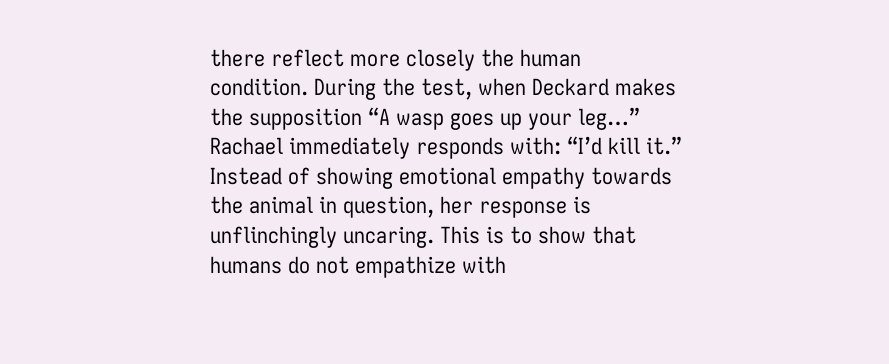there reflect more closely the human condition. During the test, when Deckard makes the supposition “A wasp goes up your leg…” Rachael immediately responds with: “I’d kill it.” Instead of showing emotional empathy towards the animal in question, her response is unflinchingly uncaring. This is to show that humans do not empathize with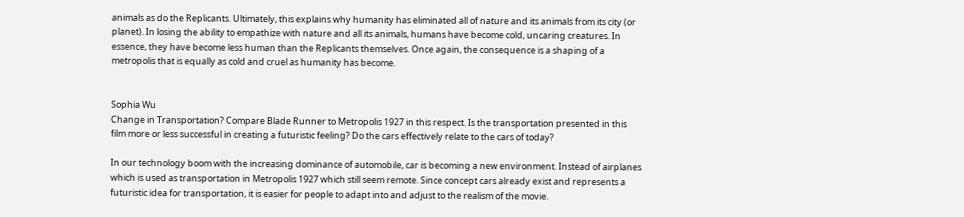animals as do the Replicants. Ultimately, this explains why humanity has eliminated all of nature and its animals from its city (or planet). In losing the ability to empathize with nature and all its animals, humans have become cold, uncaring creatures. In essence, they have become less human than the Replicants themselves. Once again, the consequence is a shaping of a metropolis that is equally as cold and cruel as humanity has become.


Sophia Wu
Change in Transportation? Compare Blade Runner to Metropolis 1927 in this respect. Is the transportation presented in this film more or less successful in creating a futuristic feeling? Do the cars effectively relate to the cars of today?

In our technology boom with the increasing dominance of automobile, car is becoming a new environment. Instead of airplanes which is used as transportation in Metropolis 1927 which still seem remote. Since concept cars already exist and represents a futuristic idea for transportation, it is easier for people to adapt into and adjust to the realism of the movie.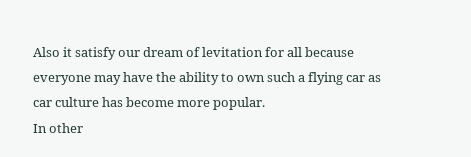Also it satisfy our dream of levitation for all because everyone may have the ability to own such a flying car as car culture has become more popular.
In other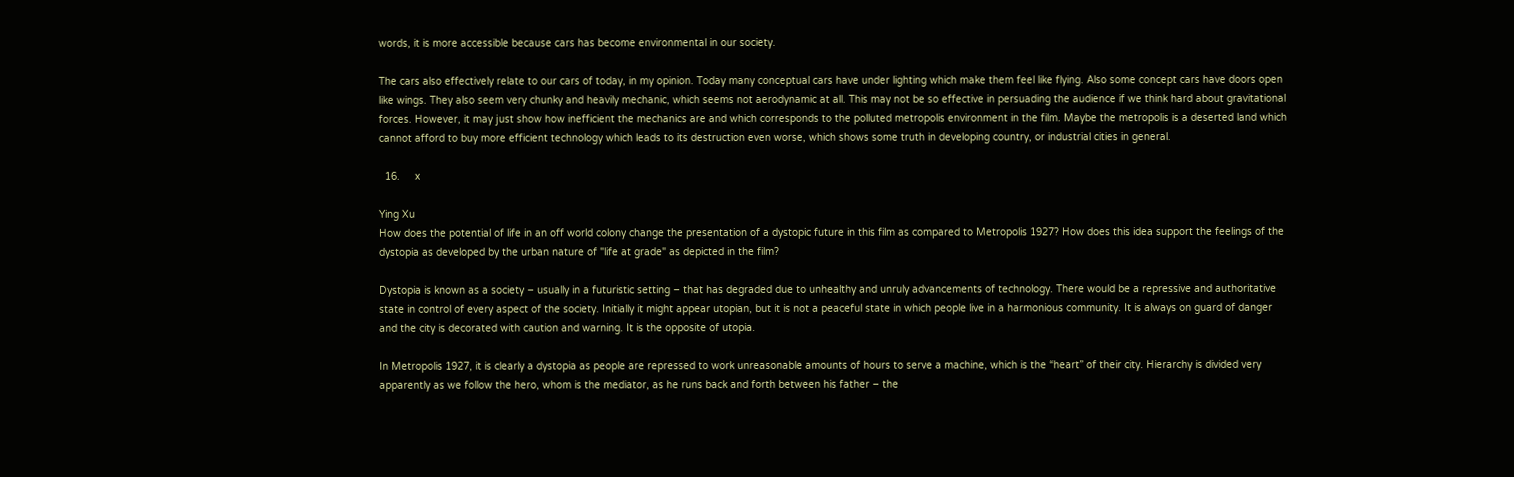words, it is more accessible because cars has become environmental in our society.

The cars also effectively relate to our cars of today, in my opinion. Today many conceptual cars have under lighting which make them feel like flying. Also some concept cars have doors open like wings. They also seem very chunky and heavily mechanic, which seems not aerodynamic at all. This may not be so effective in persuading the audience if we think hard about gravitational forces. However, it may just show how inefficient the mechanics are and which corresponds to the polluted metropolis environment in the film. Maybe the metropolis is a deserted land which cannot afford to buy more efficient technology which leads to its destruction even worse, which shows some truth in developing country, or industrial cities in general.

  16.     x

Ying Xu
How does the potential of life in an off world colony change the presentation of a dystopic future in this film as compared to Metropolis 1927? How does this idea support the feelings of the dystopia as developed by the urban nature of "life at grade" as depicted in the film?

Dystopia is known as a society – usually in a futuristic setting – that has degraded due to unhealthy and unruly advancements of technology. There would be a repressive and authoritative state in control of every aspect of the society. Initially it might appear utopian, but it is not a peaceful state in which people live in a harmonious community. It is always on guard of danger and the city is decorated with caution and warning. It is the opposite of utopia.

In Metropolis 1927, it is clearly a dystopia as people are repressed to work unreasonable amounts of hours to serve a machine, which is the “heart” of their city. Hierarchy is divided very apparently as we follow the hero, whom is the mediator, as he runs back and forth between his father – the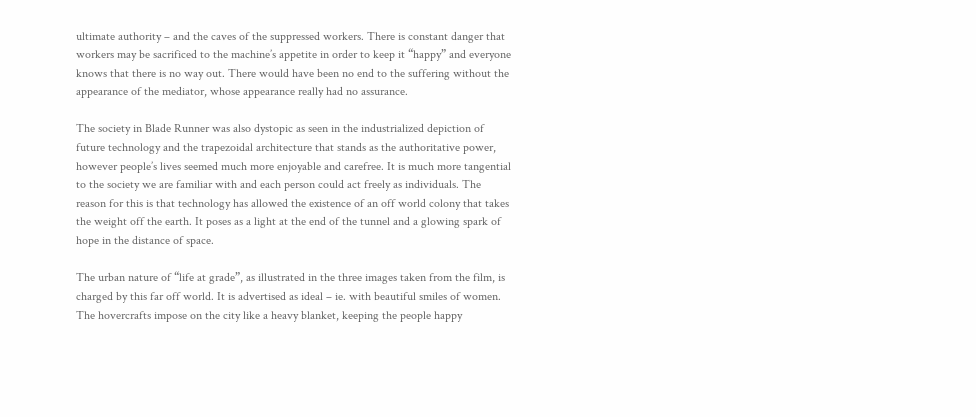ultimate authority – and the caves of the suppressed workers. There is constant danger that workers may be sacrificed to the machine’s appetite in order to keep it “happy” and everyone knows that there is no way out. There would have been no end to the suffering without the appearance of the mediator, whose appearance really had no assurance.

The society in Blade Runner was also dystopic as seen in the industrialized depiction of future technology and the trapezoidal architecture that stands as the authoritative power, however people’s lives seemed much more enjoyable and carefree. It is much more tangential to the society we are familiar with and each person could act freely as individuals. The reason for this is that technology has allowed the existence of an off world colony that takes the weight off the earth. It poses as a light at the end of the tunnel and a glowing spark of hope in the distance of space.

The urban nature of “life at grade”, as illustrated in the three images taken from the film, is charged by this far off world. It is advertised as ideal – ie. with beautiful smiles of women. The hovercrafts impose on the city like a heavy blanket, keeping the people happy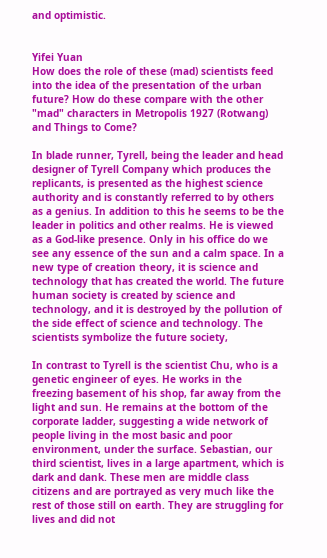and optimistic.


Yifei Yuan
How does the role of these (mad) scientists feed into the idea of the presentation of the urban future? How do these compare with the other "mad" characters in Metropolis 1927 (Rotwang) and Things to Come?

In blade runner, Tyrell, being the leader and head designer of Tyrell Company which produces the replicants, is presented as the highest science authority and is constantly referred to by others as a genius. In addition to this he seems to be the leader in politics and other realms. He is viewed as a God-like presence. Only in his office do we see any essence of the sun and a calm space. In a new type of creation theory, it is science and technology that has created the world. The future human society is created by science and technology, and it is destroyed by the pollution of the side effect of science and technology. The scientists symbolize the future society,

In contrast to Tyrell is the scientist Chu, who is a genetic engineer of eyes. He works in the freezing basement of his shop, far away from the light and sun. He remains at the bottom of the corporate ladder, suggesting a wide network of people living in the most basic and poor environment, under the surface. Sebastian, our third scientist, lives in a large apartment, which is dark and dank. These men are middle class citizens and are portrayed as very much like the rest of those still on earth. They are struggling for lives and did not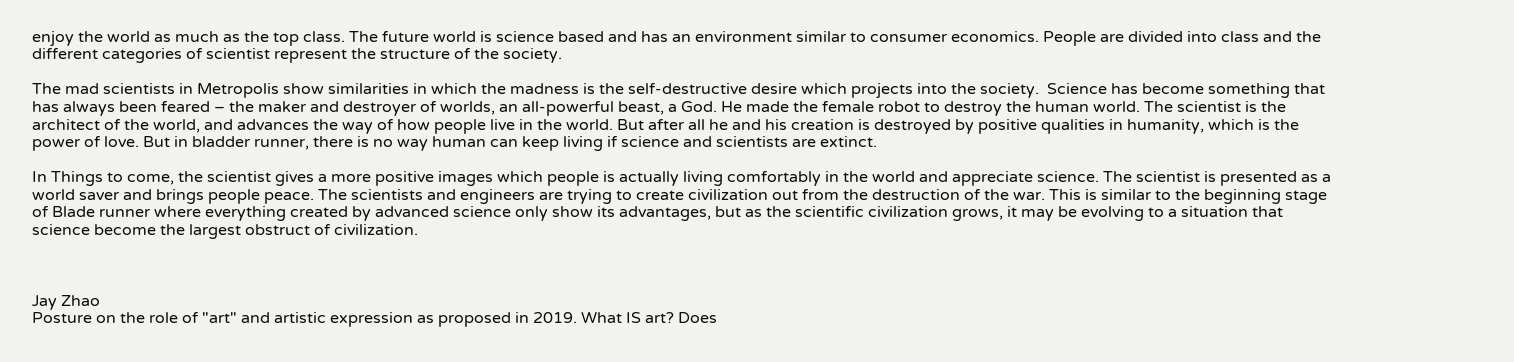enjoy the world as much as the top class. The future world is science based and has an environment similar to consumer economics. People are divided into class and the different categories of scientist represent the structure of the society.

The mad scientists in Metropolis show similarities in which the madness is the self-destructive desire which projects into the society.  Science has become something that has always been feared – the maker and destroyer of worlds, an all-powerful beast, a God. He made the female robot to destroy the human world. The scientist is the architect of the world, and advances the way of how people live in the world. But after all he and his creation is destroyed by positive qualities in humanity, which is the power of love. But in bladder runner, there is no way human can keep living if science and scientists are extinct.

In Things to come, the scientist gives a more positive images which people is actually living comfortably in the world and appreciate science. The scientist is presented as a world saver and brings people peace. The scientists and engineers are trying to create civilization out from the destruction of the war. This is similar to the beginning stage of Blade runner where everything created by advanced science only show its advantages, but as the scientific civilization grows, it may be evolving to a situation that science become the largest obstruct of civilization.



Jay Zhao
Posture on the role of "art" and artistic expression as proposed in 2019. What IS art? Does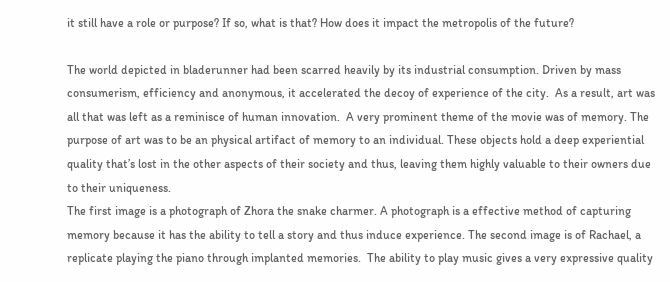it still have a role or purpose? If so, what is that? How does it impact the metropolis of the future?

The world depicted in bladerunner had been scarred heavily by its industrial consumption. Driven by mass consumerism, efficiency and anonymous, it accelerated the decoy of experience of the city.  As a result, art was all that was left as a reminisce of human innovation.  A very prominent theme of the movie was of memory. The purpose of art was to be an physical artifact of memory to an individual. These objects hold a deep experiential quality that’s lost in the other aspects of their society and thus, leaving them highly valuable to their owners due to their uniqueness.
The first image is a photograph of Zhora the snake charmer. A photograph is a effective method of capturing memory because it has the ability to tell a story and thus induce experience. The second image is of Rachael, a replicate playing the piano through implanted memories.  The ability to play music gives a very expressive quality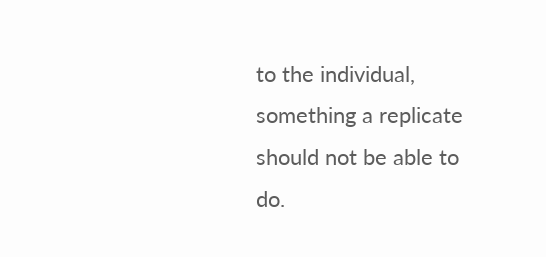to the individual, something a replicate should not be able to do.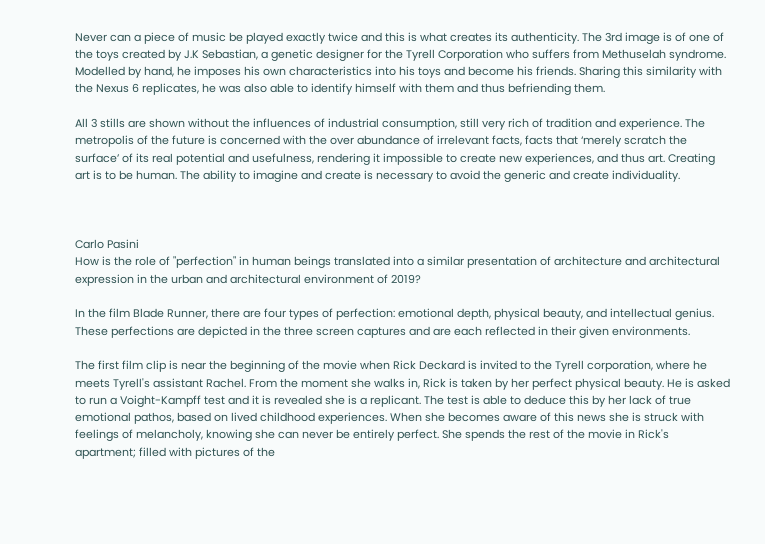Never can a piece of music be played exactly twice and this is what creates its authenticity. The 3rd image is of one of the toys created by J.K Sebastian, a genetic designer for the Tyrell Corporation who suffers from Methuselah syndrome. Modelled by hand, he imposes his own characteristics into his toys and become his friends. Sharing this similarity with the Nexus 6 replicates, he was also able to identify himself with them and thus befriending them.

All 3 stills are shown without the influences of industrial consumption, still very rich of tradition and experience. The metropolis of the future is concerned with the over abundance of irrelevant facts, facts that ‘merely scratch the surface’ of its real potential and usefulness, rendering it impossible to create new experiences, and thus art. Creating art is to be human. The ability to imagine and create is necessary to avoid the generic and create individuality.



Carlo Pasini
How is the role of "perfection" in human beings translated into a similar presentation of architecture and architectural expression in the urban and architectural environment of 2019?

In the film Blade Runner, there are four types of perfection: emotional depth, physical beauty, and intellectual genius. These perfections are depicted in the three screen captures and are each reflected in their given environments.

The first film clip is near the beginning of the movie when Rick Deckard is invited to the Tyrell corporation, where he meets Tyrell's assistant Rachel. From the moment she walks in, Rick is taken by her perfect physical beauty. He is asked to run a Voight-Kampff test and it is revealed she is a replicant. The test is able to deduce this by her lack of true emotional pathos, based on lived childhood experiences. When she becomes aware of this news she is struck with feelings of melancholy, knowing she can never be entirely perfect. She spends the rest of the movie in Rick's apartment; filled with pictures of the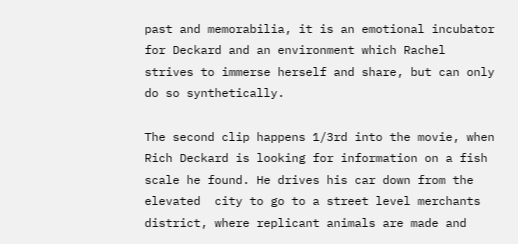past and memorabilia, it is an emotional incubator for Deckard and an environment which Rachel strives to immerse herself and share, but can only do so synthetically.

The second clip happens 1/3rd into the movie, when Rich Deckard is looking for information on a fish scale he found. He drives his car down from the elevated  city to go to a street level merchants district, where replicant animals are made and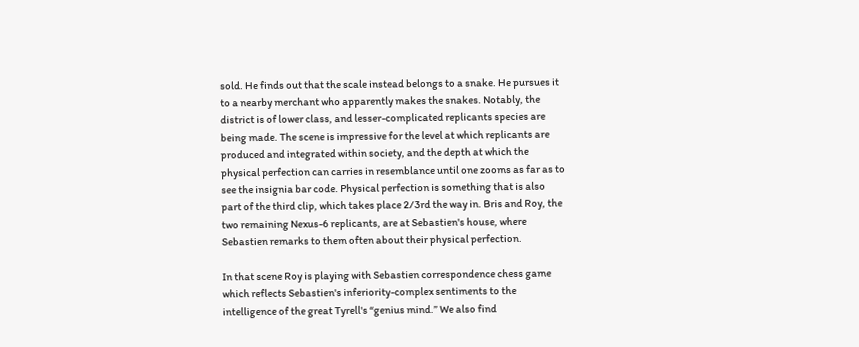sold. He finds out that the scale instead belongs to a snake. He pursues it to a nearby merchant who apparently makes the snakes. Notably, the district is of lower class, and lesser-complicated replicants species are being made. The scene is impressive for the level at which replicants are produced and integrated within society, and the depth at which the physical perfection can carries in resemblance until one zooms as far as to see the insignia bar code. Physical perfection is something that is also part of the third clip, which takes place 2/3rd the way in. Bris and Roy, the two remaining Nexus-6 replicants, are at Sebastien's house, where Sebastien remarks to them often about their physical perfection.

In that scene Roy is playing with Sebastien correspondence chess game which reflects Sebastien's inferiority-complex sentiments to the intelligence of the great Tyrell's “genius mind.” We also find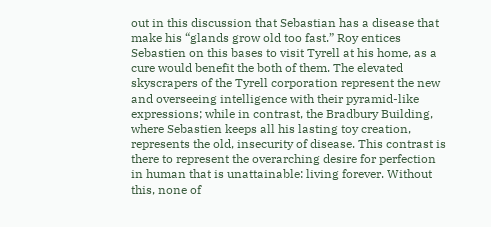out in this discussion that Sebastian has a disease that make his “glands grow old too fast.” Roy entices Sebastien on this bases to visit Tyrell at his home, as a cure would benefit the both of them. The elevated skyscrapers of the Tyrell corporation represent the new and overseeing intelligence with their pyramid-like expressions; while in contrast, the Bradbury Building, where Sebastien keeps all his lasting toy creation, represents the old, insecurity of disease. This contrast is there to represent the overarching desire for perfection in human that is unattainable: living forever. Without this, none of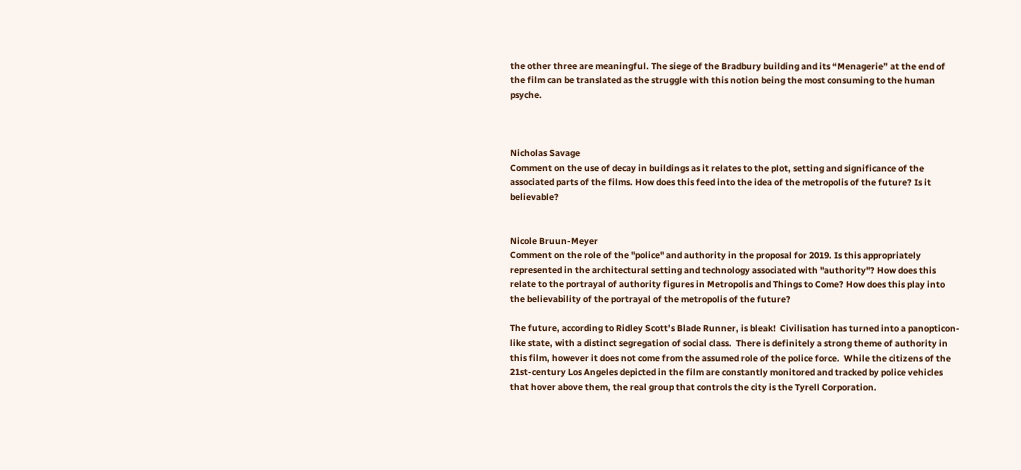the other three are meaningful. The siege of the Bradbury building and its “Menagerie” at the end of the film can be translated as the struggle with this notion being the most consuming to the human psyche.



Nicholas Savage
Comment on the use of decay in buildings as it relates to the plot, setting and significance of the associated parts of the films. How does this feed into the idea of the metropolis of the future? Is it believable?


Nicole Bruun-Meyer
Comment on the role of the "police" and authority in the proposal for 2019. Is this appropriately represented in the architectural setting and technology associated with "authority"? How does this relate to the portrayal of authority figures in Metropolis and Things to Come? How does this play into the believability of the portrayal of the metropolis of the future?

The future, according to Ridley Scott’s Blade Runner, is bleak!  Civilisation has turned into a panopticon-like state, with a distinct segregation of social class.  There is definitely a strong theme of authority in this film, however it does not come from the assumed role of the police force.  While the citizens of the 21st-century Los Angeles depicted in the film are constantly monitored and tracked by police vehicles that hover above them, the real group that controls the city is the Tyrell Corporation.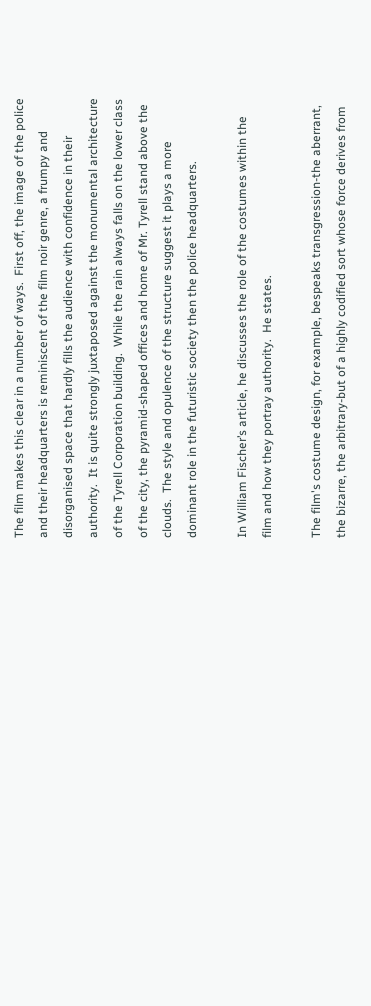The film makes this clear in a number of ways.  First off, the image of the police and their headquarters is reminiscent of the film noir genre, a frumpy and disorganised space that hardly fills the audience with confidence in their authority.  It is quite strongly juxtaposed against the monumental architecture of the Tyrell Corporation building.  While the rain always falls on the lower class of the city, the pyramid-shaped offices and home of Mr. Tyrell stand above the clouds.  The style and opulence of the structure suggest it plays a more dominant role in the futuristic society then the police headquarters.

In William Fischer’s article, he discusses the role of the costumes within the film and how they portray authority.  He states.

The film's costume design, for example, bespeaks transgression-the aberrant, the bizarre, the arbitrary-but of a highly codified sort whose force derives from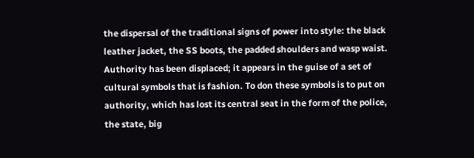the dispersal of the traditional signs of power into style: the black leather jacket, the SS boots, the padded shoulders and wasp waist. Authority has been displaced; it appears in the guise of a set of cultural symbols that is fashion. To don these symbols is to put on authority, which has lost its central seat in the form of the police, the state, big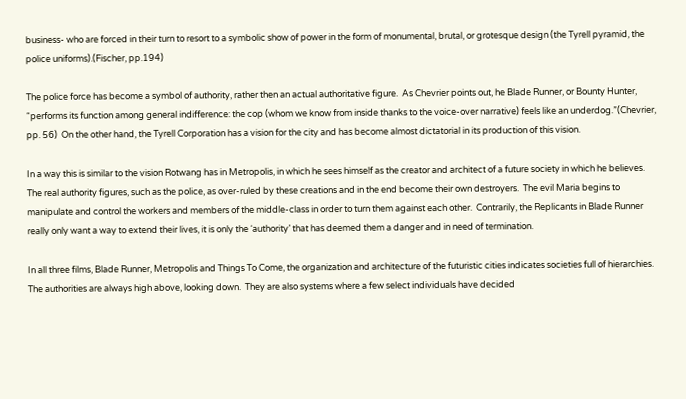business- who are forced in their turn to resort to a symbolic show of power in the form of monumental, brutal, or grotesque design (the Tyrell pyramid, the police uniforms).(Fischer, pp.194)

The police force has become a symbol of authority, rather then an actual authoritative figure.  As Chevrier points out, he Blade Runner, or Bounty Hunter, “performs its function among general indifference: the cop (whom we know from inside thanks to the voice-over narrative) feels like an underdog.”(Chevrier, pp. 56)  On the other hand, the Tyrell Corporation has a vision for the city and has become almost dictatorial in its production of this vision.

In a way this is similar to the vision Rotwang has in Metropolis, in which he sees himself as the creator and architect of a future society in which he believes.  The real authority figures, such as the police, as over-ruled by these creations and in the end become their own destroyers.  The evil Maria begins to manipulate and control the workers and members of the middle-class in order to turn them against each other.  Contrarily, the Replicants in Blade Runner really only want a way to extend their lives, it is only the ‘authority’ that has deemed them a danger and in need of termination.

In all three films, Blade Runner, Metropolis and Things To Come, the organization and architecture of the futuristic cities indicates societies full of hierarchies.  The authorities are always high above, looking down.  They are also systems where a few select individuals have decided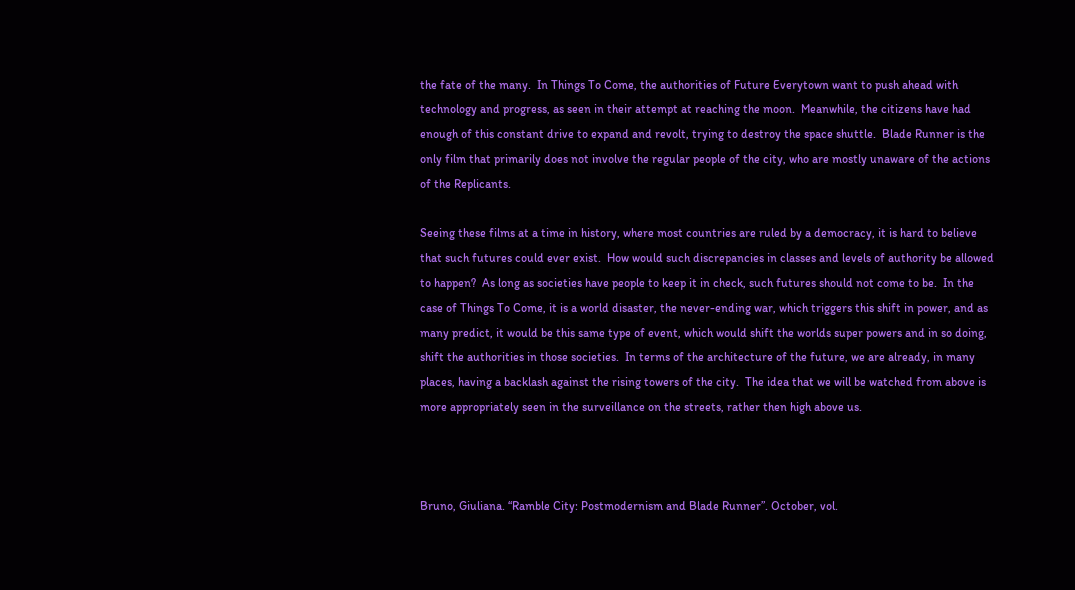the fate of the many.  In Things To Come, the authorities of Future Everytown want to push ahead with technology and progress, as seen in their attempt at reaching the moon.  Meanwhile, the citizens have had enough of this constant drive to expand and revolt, trying to destroy the space shuttle.  Blade Runner is the only film that primarily does not involve the regular people of the city, who are mostly unaware of the actions of the Replicants.

Seeing these films at a time in history, where most countries are ruled by a democracy, it is hard to believe that such futures could ever exist.  How would such discrepancies in classes and levels of authority be allowed to happen?  As long as societies have people to keep it in check, such futures should not come to be.  In the case of Things To Come, it is a world disaster, the never-ending war, which triggers this shift in power, and as many predict, it would be this same type of event, which would shift the worlds super powers and in so doing, shift the authorities in those societies.  In terms of the architecture of the future, we are already, in many places, having a backlash against the rising towers of the city.  The idea that we will be watched from above is more appropriately seen in the surveillance on the streets, rather then high above us.



Bruno, Giuliana. “Ramble City: Postmodernism and Blade Runner”. October, vol.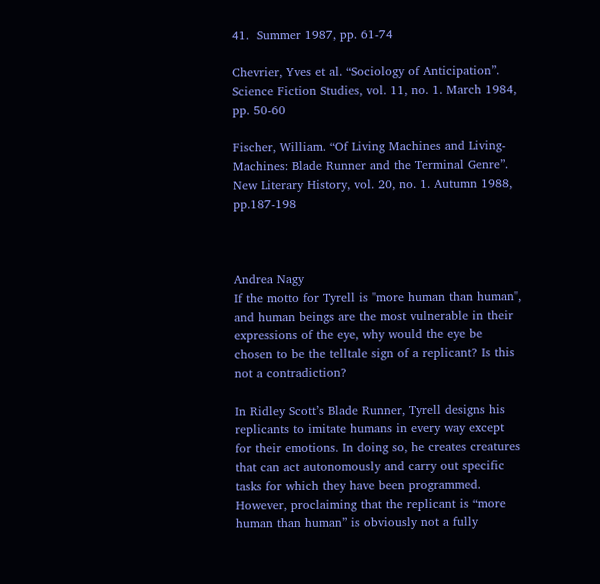41.  Summer 1987, pp. 61-74

Chevrier, Yves et al. “Sociology of Anticipation”. Science Fiction Studies, vol. 11, no. 1. March 1984, pp. 50-60

Fischer, William. “Of Living Machines and Living-Machines: Blade Runner and the Terminal Genre”. New Literary History, vol. 20, no. 1. Autumn 1988, pp.187-198



Andrea Nagy
If the motto for Tyrell is "more human than human", and human beings are the most vulnerable in their expressions of the eye, why would the eye be chosen to be the telltale sign of a replicant? Is this not a contradiction?

In Ridley Scott’s Blade Runner, Tyrell designs his replicants to imitate humans in every way except for their emotions. In doing so, he creates creatures that can act autonomously and carry out specific tasks for which they have been programmed. However, proclaiming that the replicant is “more human than human” is obviously not a fully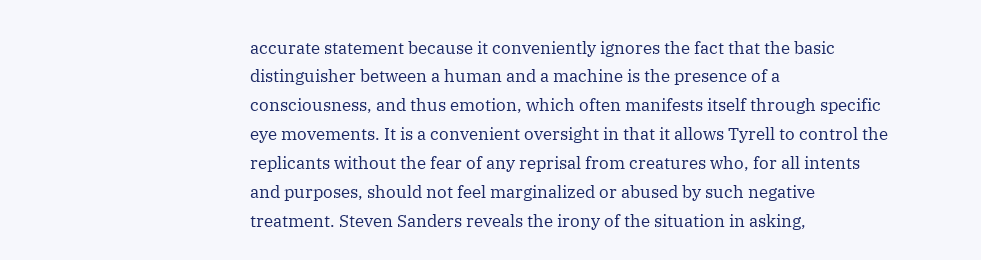accurate statement because it conveniently ignores the fact that the basic distinguisher between a human and a machine is the presence of a consciousness, and thus emotion, which often manifests itself through specific eye movements. It is a convenient oversight in that it allows Tyrell to control the replicants without the fear of any reprisal from creatures who, for all intents and purposes, should not feel marginalized or abused by such negative treatment. Steven Sanders reveals the irony of the situation in asking,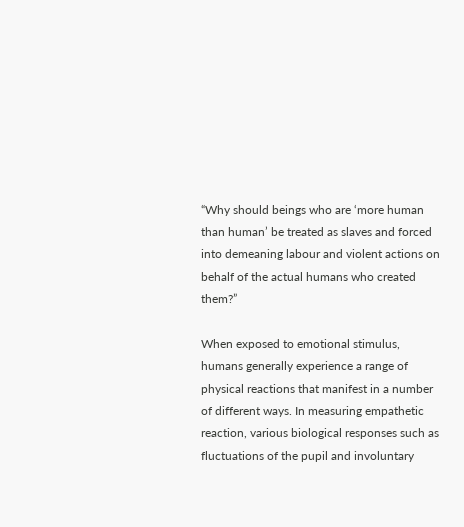“Why should beings who are ‘more human than human’ be treated as slaves and forced into demeaning labour and violent actions on behalf of the actual humans who created them?”

When exposed to emotional stimulus, humans generally experience a range of physical reactions that manifest in a number of different ways. In measuring empathetic reaction, various biological responses such as fluctuations of the pupil and involuntary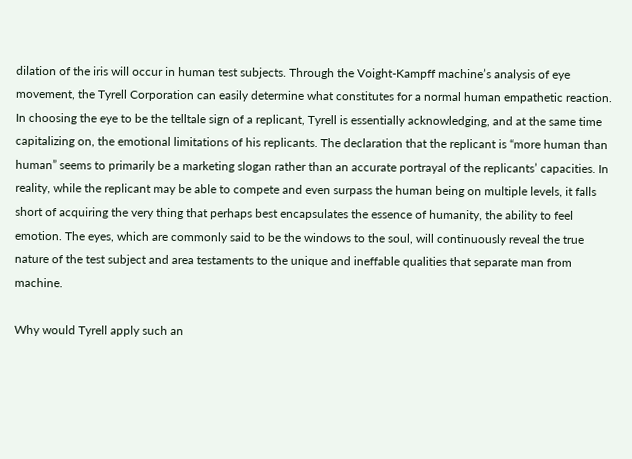dilation of the iris will occur in human test subjects. Through the Voight-Kampff machine’s analysis of eye movement, the Tyrell Corporation can easily determine what constitutes for a normal human empathetic reaction. In choosing the eye to be the telltale sign of a replicant, Tyrell is essentially acknowledging, and at the same time capitalizing on, the emotional limitations of his replicants. The declaration that the replicant is “more human than human” seems to primarily be a marketing slogan rather than an accurate portrayal of the replicants’ capacities. In reality, while the replicant may be able to compete and even surpass the human being on multiple levels, it falls short of acquiring the very thing that perhaps best encapsulates the essence of humanity, the ability to feel emotion. The eyes, which are commonly said to be the windows to the soul, will continuously reveal the true nature of the test subject and area testaments to the unique and ineffable qualities that separate man from machine.

Why would Tyrell apply such an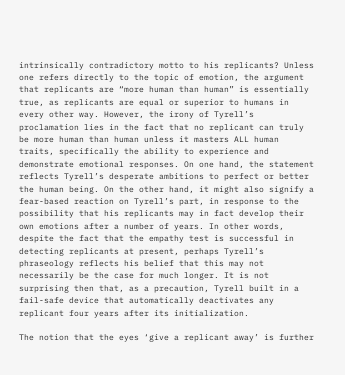intrinsically contradictory motto to his replicants? Unless one refers directly to the topic of emotion, the argument that replicants are “more human than human” is essentially true, as replicants are equal or superior to humans in every other way. However, the irony of Tyrell’s proclamation lies in the fact that no replicant can truly be more human than human unless it masters ALL human traits, specifically the ability to experience and demonstrate emotional responses. On one hand, the statement reflects Tyrell’s desperate ambitions to perfect or better the human being. On the other hand, it might also signify a fear-based reaction on Tyrell’s part, in response to the possibility that his replicants may in fact develop their own emotions after a number of years. In other words, despite the fact that the empathy test is successful in detecting replicants at present, perhaps Tyrell’s phraseology reflects his belief that this may not necessarily be the case for much longer. It is not surprising then that, as a precaution, Tyrell built in a fail-safe device that automatically deactivates any replicant four years after its initialization.

The notion that the eyes ‘give a replicant away’ is further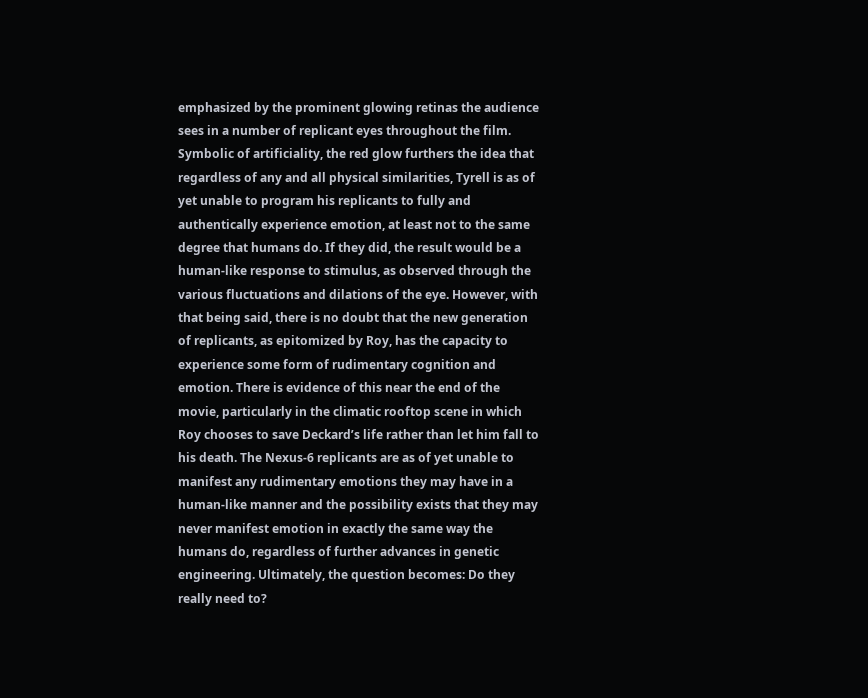emphasized by the prominent glowing retinas the audience sees in a number of replicant eyes throughout the film. Symbolic of artificiality, the red glow furthers the idea that regardless of any and all physical similarities, Tyrell is as of yet unable to program his replicants to fully and authentically experience emotion, at least not to the same degree that humans do. If they did, the result would be a human-like response to stimulus, as observed through the various fluctuations and dilations of the eye. However, with that being said, there is no doubt that the new generation of replicants, as epitomized by Roy, has the capacity to experience some form of rudimentary cognition and emotion. There is evidence of this near the end of the movie, particularly in the climatic rooftop scene in which Roy chooses to save Deckard’s life rather than let him fall to his death. The Nexus-6 replicants are as of yet unable to manifest any rudimentary emotions they may have in a human-like manner and the possibility exists that they may never manifest emotion in exactly the same way the humans do, regardless of further advances in genetic engineering. Ultimately, the question becomes: Do they really need to?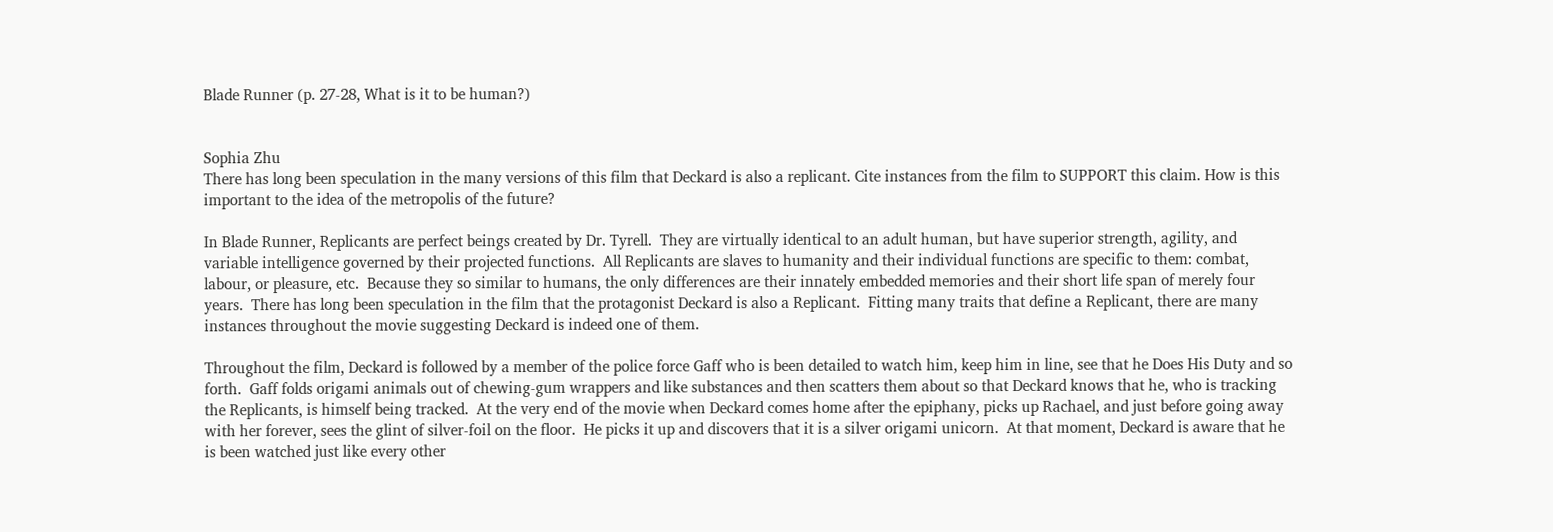Blade Runner (p. 27-28, What is it to be human?)


Sophia Zhu
There has long been speculation in the many versions of this film that Deckard is also a replicant. Cite instances from the film to SUPPORT this claim. How is this important to the idea of the metropolis of the future?

In Blade Runner, Replicants are perfect beings created by Dr. Tyrell.  They are virtually identical to an adult human, but have superior strength, agility, and variable intelligence governed by their projected functions.  All Replicants are slaves to humanity and their individual functions are specific to them: combat, labour, or pleasure, etc.  Because they so similar to humans, the only differences are their innately embedded memories and their short life span of merely four years.  There has long been speculation in the film that the protagonist Deckard is also a Replicant.  Fitting many traits that define a Replicant, there are many instances throughout the movie suggesting Deckard is indeed one of them.

Throughout the film, Deckard is followed by a member of the police force Gaff who is been detailed to watch him, keep him in line, see that he Does His Duty and so forth.  Gaff folds origami animals out of chewing-gum wrappers and like substances and then scatters them about so that Deckard knows that he, who is tracking the Replicants, is himself being tracked.  At the very end of the movie when Deckard comes home after the epiphany, picks up Rachael, and just before going away with her forever, sees the glint of silver-foil on the floor.  He picks it up and discovers that it is a silver origami unicorn.  At that moment, Deckard is aware that he is been watched just like every other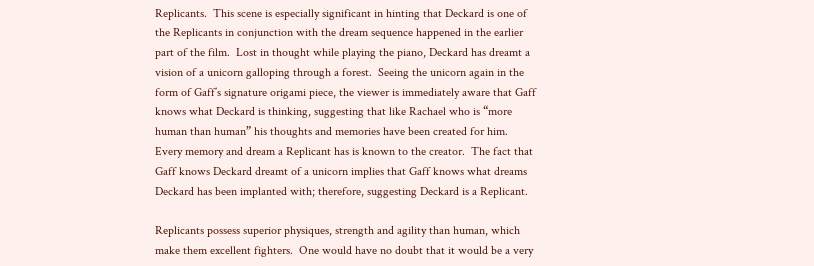Replicants.  This scene is especially significant in hinting that Deckard is one of the Replicants in conjunction with the dream sequence happened in the earlier part of the film.  Lost in thought while playing the piano, Deckard has dreamt a vision of a unicorn galloping through a forest.  Seeing the unicorn again in the form of Gaff’s signature origami piece, the viewer is immediately aware that Gaff knows what Deckard is thinking, suggesting that like Rachael who is “more human than human” his thoughts and memories have been created for him.  Every memory and dream a Replicant has is known to the creator.  The fact that Gaff knows Deckard dreamt of a unicorn implies that Gaff knows what dreams Deckard has been implanted with; therefore, suggesting Deckard is a Replicant.

Replicants possess superior physiques, strength and agility than human, which make them excellent fighters.  One would have no doubt that it would be a very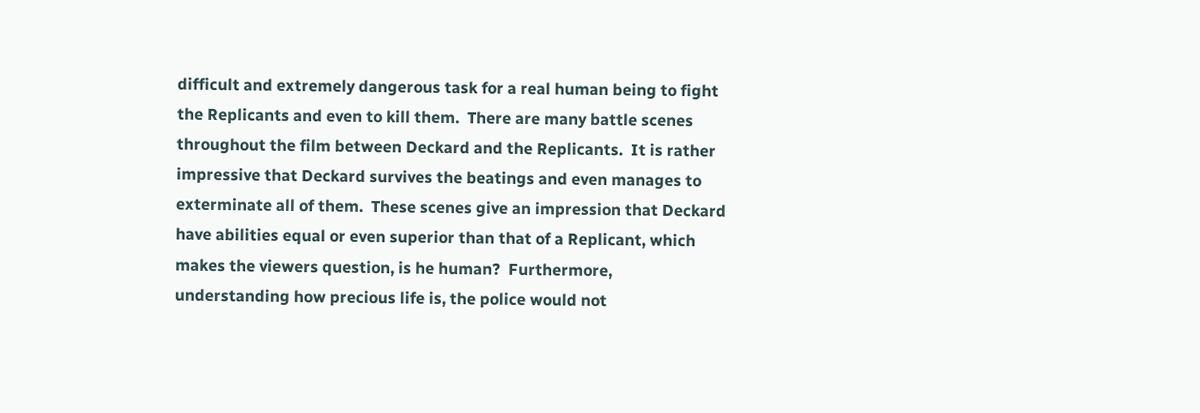difficult and extremely dangerous task for a real human being to fight the Replicants and even to kill them.  There are many battle scenes throughout the film between Deckard and the Replicants.  It is rather impressive that Deckard survives the beatings and even manages to exterminate all of them.  These scenes give an impression that Deckard have abilities equal or even superior than that of a Replicant, which makes the viewers question, is he human?  Furthermore, understanding how precious life is, the police would not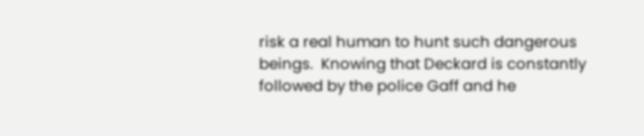risk a real human to hunt such dangerous beings.  Knowing that Deckard is constantly followed by the police Gaff and he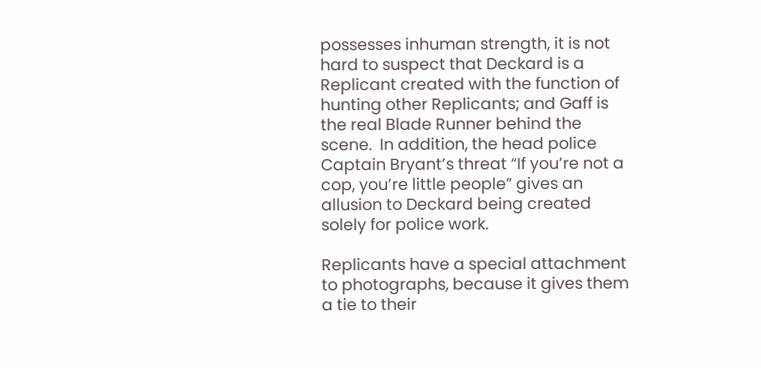possesses inhuman strength, it is not hard to suspect that Deckard is a Replicant created with the function of hunting other Replicants; and Gaff is the real Blade Runner behind the scene.  In addition, the head police Captain Bryant’s threat “If you’re not a cop, you’re little people” gives an allusion to Deckard being created solely for police work.

Replicants have a special attachment to photographs, because it gives them a tie to their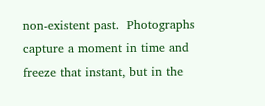non-existent past.  Photographs capture a moment in time and freeze that instant, but in the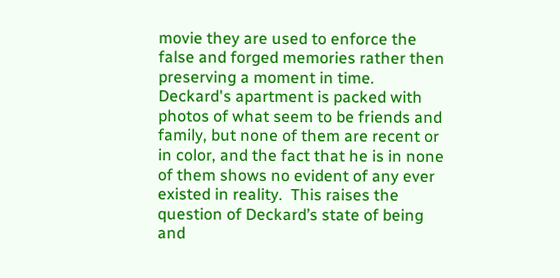movie they are used to enforce the false and forged memories rather then preserving a moment in time.  Deckard's apartment is packed with photos of what seem to be friends and family, but none of them are recent or in color, and the fact that he is in none of them shows no evident of any ever existed in reality.  This raises the question of Deckard’s state of being and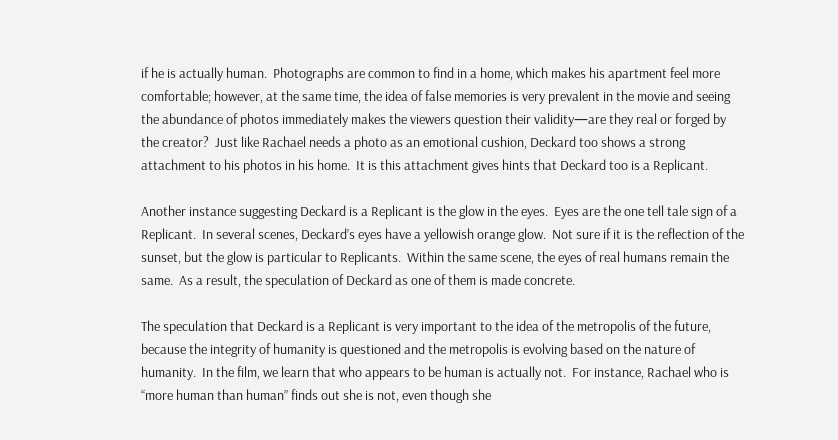if he is actually human.  Photographs are common to find in a home, which makes his apartment feel more comfortable; however, at the same time, the idea of false memories is very prevalent in the movie and seeing the abundance of photos immediately makes the viewers question their validity—are they real or forged by the creator?  Just like Rachael needs a photo as an emotional cushion, Deckard too shows a strong attachment to his photos in his home.  It is this attachment gives hints that Deckard too is a Replicant.

Another instance suggesting Deckard is a Replicant is the glow in the eyes.  Eyes are the one tell tale sign of a Replicant.  In several scenes, Deckard’s eyes have a yellowish orange glow.  Not sure if it is the reflection of the sunset, but the glow is particular to Replicants.  Within the same scene, the eyes of real humans remain the same.  As a result, the speculation of Deckard as one of them is made concrete.

The speculation that Deckard is a Replicant is very important to the idea of the metropolis of the future, because the integrity of humanity is questioned and the metropolis is evolving based on the nature of humanity.  In the film, we learn that who appears to be human is actually not.  For instance, Rachael who is “more human than human” finds out she is not, even though she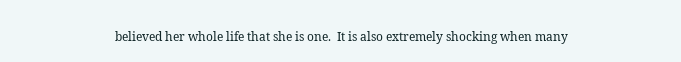believed her whole life that she is one.  It is also extremely shocking when many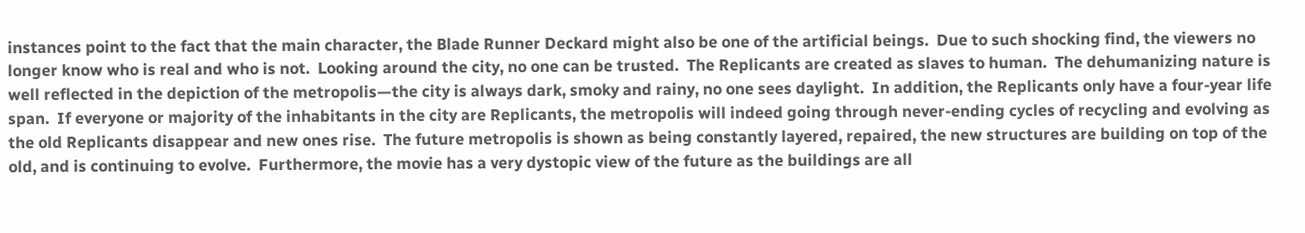instances point to the fact that the main character, the Blade Runner Deckard might also be one of the artificial beings.  Due to such shocking find, the viewers no longer know who is real and who is not.  Looking around the city, no one can be trusted.  The Replicants are created as slaves to human.  The dehumanizing nature is well reflected in the depiction of the metropolis—the city is always dark, smoky and rainy, no one sees daylight.  In addition, the Replicants only have a four-year life span.  If everyone or majority of the inhabitants in the city are Replicants, the metropolis will indeed going through never-ending cycles of recycling and evolving as the old Replicants disappear and new ones rise.  The future metropolis is shown as being constantly layered, repaired, the new structures are building on top of the old, and is continuing to evolve.  Furthermore, the movie has a very dystopic view of the future as the buildings are all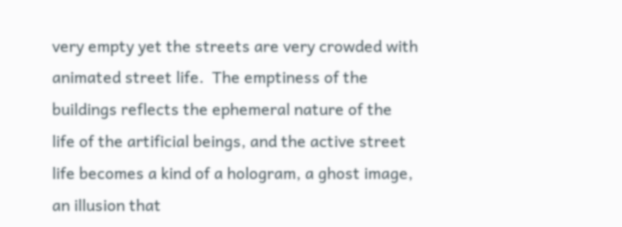very empty yet the streets are very crowded with animated street life.  The emptiness of the buildings reflects the ephemeral nature of the life of the artificial beings, and the active street life becomes a kind of a hologram, a ghost image, an illusion that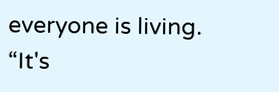everyone is living.  “It's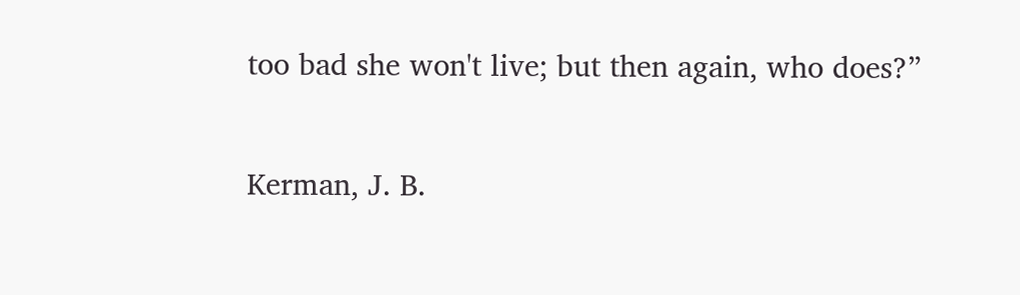too bad she won't live; but then again, who does?”

Kerman, J. B.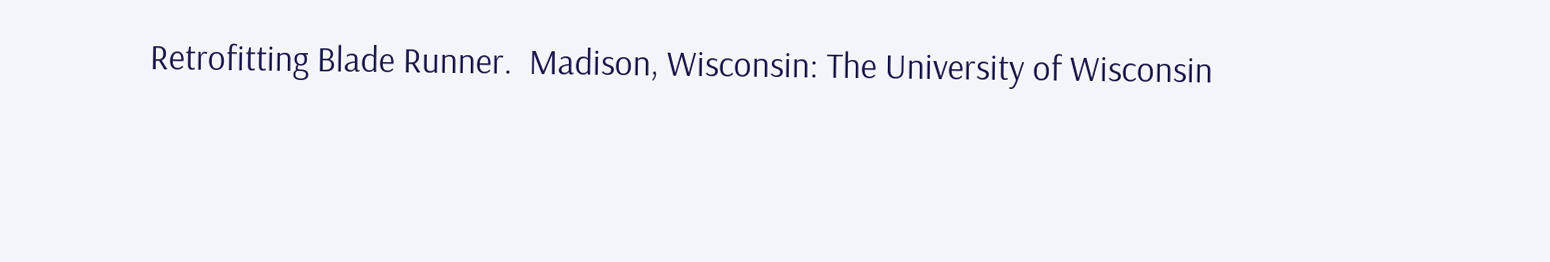Retrofitting Blade Runner.  Madison, Wisconsin: The University of Wisconsin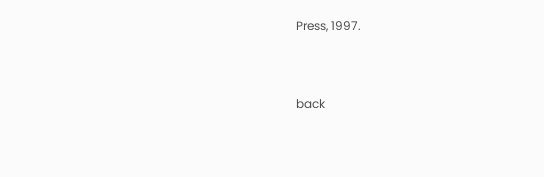Press, 1997.




back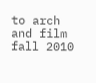to arch and film fall 2010